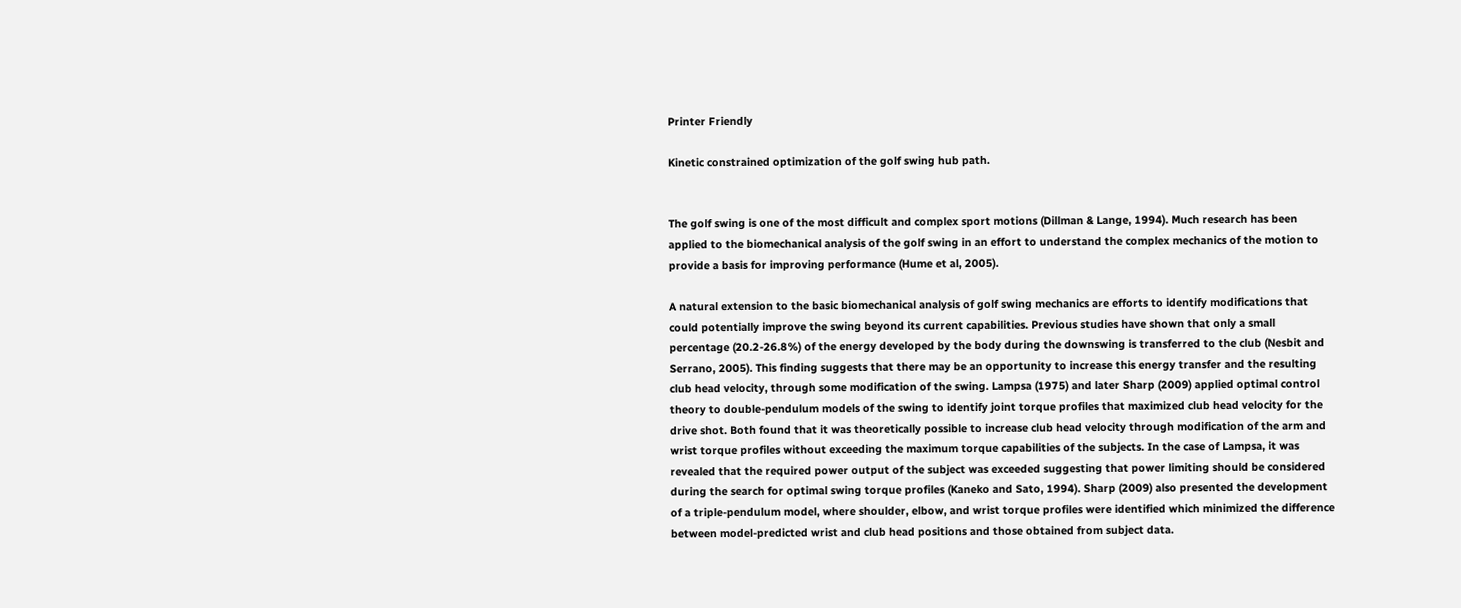Printer Friendly

Kinetic constrained optimization of the golf swing hub path.


The golf swing is one of the most difficult and complex sport motions (Dillman & Lange, 1994). Much research has been applied to the biomechanical analysis of the golf swing in an effort to understand the complex mechanics of the motion to provide a basis for improving performance (Hume et al, 2005).

A natural extension to the basic biomechanical analysis of golf swing mechanics are efforts to identify modifications that could potentially improve the swing beyond its current capabilities. Previous studies have shown that only a small percentage (20.2-26.8%) of the energy developed by the body during the downswing is transferred to the club (Nesbit and Serrano, 2005). This finding suggests that there may be an opportunity to increase this energy transfer and the resulting club head velocity, through some modification of the swing. Lampsa (1975) and later Sharp (2009) applied optimal control theory to double-pendulum models of the swing to identify joint torque profiles that maximized club head velocity for the drive shot. Both found that it was theoretically possible to increase club head velocity through modification of the arm and wrist torque profiles without exceeding the maximum torque capabilities of the subjects. In the case of Lampsa, it was revealed that the required power output of the subject was exceeded suggesting that power limiting should be considered during the search for optimal swing torque profiles (Kaneko and Sato, 1994). Sharp (2009) also presented the development of a triple-pendulum model, where shoulder, elbow, and wrist torque profiles were identified which minimized the difference between model-predicted wrist and club head positions and those obtained from subject data.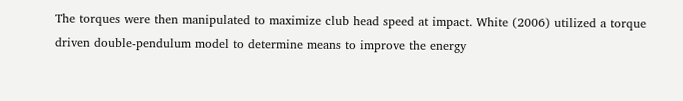The torques were then manipulated to maximize club head speed at impact. White (2006) utilized a torque driven double-pendulum model to determine means to improve the energy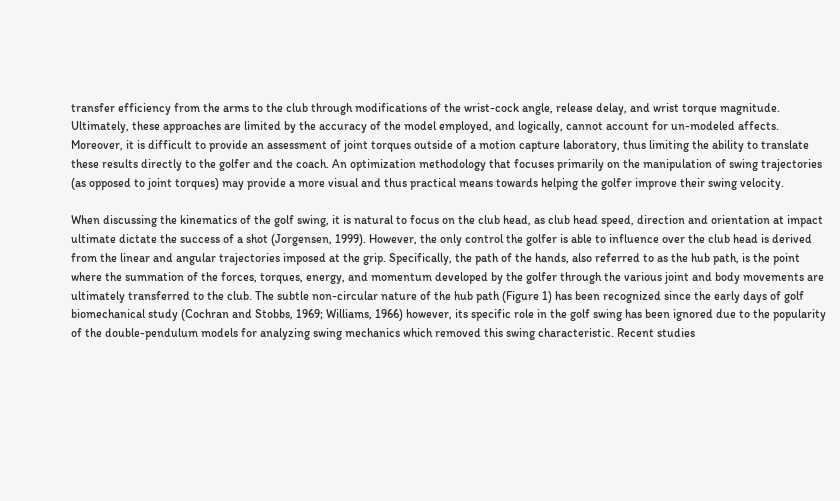transfer efficiency from the arms to the club through modifications of the wrist-cock angle, release delay, and wrist torque magnitude. Ultimately, these approaches are limited by the accuracy of the model employed, and logically, cannot account for un-modeled affects. Moreover, it is difficult to provide an assessment of joint torques outside of a motion capture laboratory, thus limiting the ability to translate these results directly to the golfer and the coach. An optimization methodology that focuses primarily on the manipulation of swing trajectories (as opposed to joint torques) may provide a more visual and thus practical means towards helping the golfer improve their swing velocity.

When discussing the kinematics of the golf swing, it is natural to focus on the club head, as club head speed, direction and orientation at impact ultimate dictate the success of a shot (Jorgensen, 1999). However, the only control the golfer is able to influence over the club head is derived from the linear and angular trajectories imposed at the grip. Specifically, the path of the hands, also referred to as the hub path, is the point where the summation of the forces, torques, energy, and momentum developed by the golfer through the various joint and body movements are ultimately transferred to the club. The subtle non-circular nature of the hub path (Figure 1) has been recognized since the early days of golf biomechanical study (Cochran and Stobbs, 1969; Williams, 1966) however, its specific role in the golf swing has been ignored due to the popularity of the double-pendulum models for analyzing swing mechanics which removed this swing characteristic. Recent studies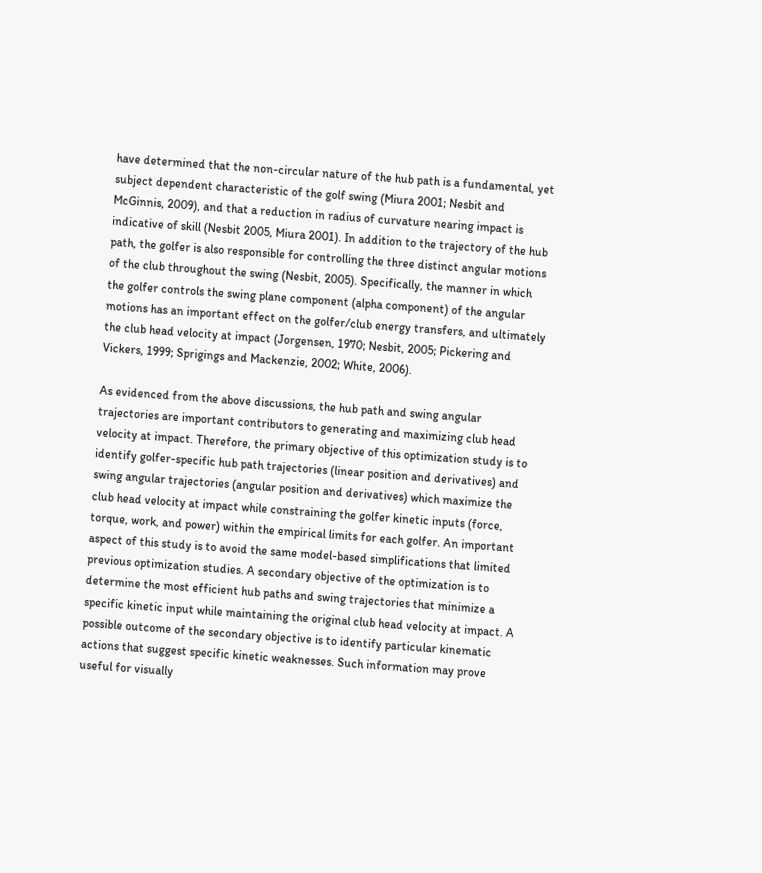have determined that the non-circular nature of the hub path is a fundamental, yet subject dependent characteristic of the golf swing (Miura 2001; Nesbit and McGinnis, 2009), and that a reduction in radius of curvature nearing impact is indicative of skill (Nesbit 2005, Miura 2001). In addition to the trajectory of the hub path, the golfer is also responsible for controlling the three distinct angular motions of the club throughout the swing (Nesbit, 2005). Specifically, the manner in which the golfer controls the swing plane component (alpha component) of the angular motions has an important effect on the golfer/club energy transfers, and ultimately the club head velocity at impact (Jorgensen, 1970; Nesbit, 2005; Pickering and Vickers, 1999; Sprigings and Mackenzie, 2002; White, 2006).

As evidenced from the above discussions, the hub path and swing angular trajectories are important contributors to generating and maximizing club head velocity at impact. Therefore, the primary objective of this optimization study is to identify golfer-specific hub path trajectories (linear position and derivatives) and swing angular trajectories (angular position and derivatives) which maximize the club head velocity at impact while constraining the golfer kinetic inputs (force, torque, work, and power) within the empirical limits for each golfer. An important aspect of this study is to avoid the same model-based simplifications that limited previous optimization studies. A secondary objective of the optimization is to determine the most efficient hub paths and swing trajectories that minimize a specific kinetic input while maintaining the original club head velocity at impact. A possible outcome of the secondary objective is to identify particular kinematic actions that suggest specific kinetic weaknesses. Such information may prove useful for visually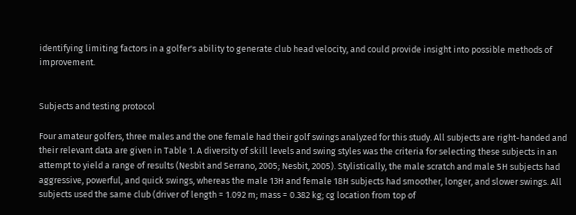identifying limiting factors in a golfer's ability to generate club head velocity, and could provide insight into possible methods of improvement.


Subjects and testing protocol

Four amateur golfers, three males and the one female had their golf swings analyzed for this study. All subjects are right-handed and their relevant data are given in Table 1. A diversity of skill levels and swing styles was the criteria for selecting these subjects in an attempt to yield a range of results (Nesbit and Serrano, 2005; Nesbit, 2005). Stylistically, the male scratch and male 5H subjects had aggressive, powerful, and quick swings, whereas the male 13H and female 18H subjects had smoother, longer, and slower swings. All subjects used the same club (driver of length = 1.092 m; mass = 0.382 kg; cg location from top of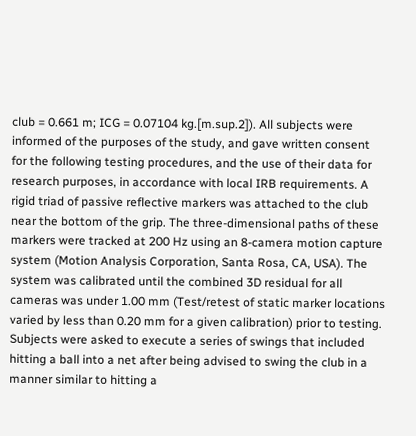club = 0.661 m; ICG = 0.07104 kg.[m.sup.2]). All subjects were informed of the purposes of the study, and gave written consent for the following testing procedures, and the use of their data for research purposes, in accordance with local IRB requirements. A rigid triad of passive reflective markers was attached to the club near the bottom of the grip. The three-dimensional paths of these markers were tracked at 200 Hz using an 8-camera motion capture system (Motion Analysis Corporation, Santa Rosa, CA, USA). The system was calibrated until the combined 3D residual for all cameras was under 1.00 mm (Test/retest of static marker locations varied by less than 0.20 mm for a given calibration) prior to testing. Subjects were asked to execute a series of swings that included hitting a ball into a net after being advised to swing the club in a manner similar to hitting a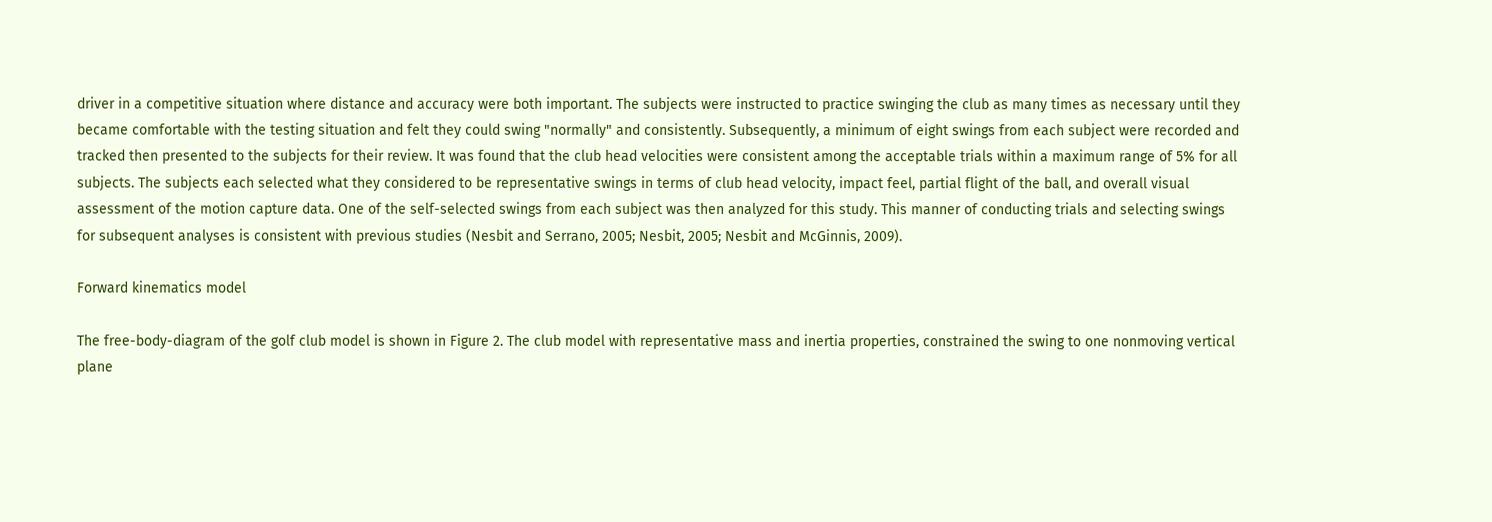driver in a competitive situation where distance and accuracy were both important. The subjects were instructed to practice swinging the club as many times as necessary until they became comfortable with the testing situation and felt they could swing "normally" and consistently. Subsequently, a minimum of eight swings from each subject were recorded and tracked then presented to the subjects for their review. It was found that the club head velocities were consistent among the acceptable trials within a maximum range of 5% for all subjects. The subjects each selected what they considered to be representative swings in terms of club head velocity, impact feel, partial flight of the ball, and overall visual assessment of the motion capture data. One of the self-selected swings from each subject was then analyzed for this study. This manner of conducting trials and selecting swings for subsequent analyses is consistent with previous studies (Nesbit and Serrano, 2005; Nesbit, 2005; Nesbit and McGinnis, 2009).

Forward kinematics model

The free-body-diagram of the golf club model is shown in Figure 2. The club model with representative mass and inertia properties, constrained the swing to one nonmoving vertical plane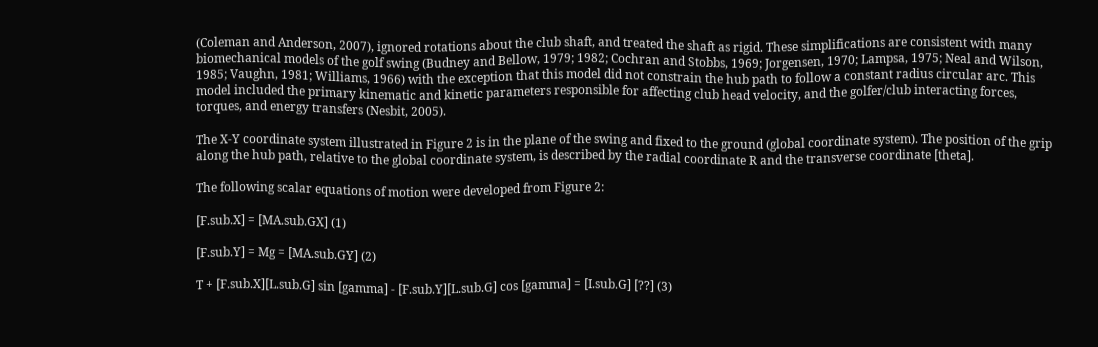(Coleman and Anderson, 2007), ignored rotations about the club shaft, and treated the shaft as rigid. These simplifications are consistent with many biomechanical models of the golf swing (Budney and Bellow, 1979; 1982; Cochran and Stobbs, 1969; Jorgensen, 1970; Lampsa, 1975; Neal and Wilson, 1985; Vaughn, 1981; Williams, 1966) with the exception that this model did not constrain the hub path to follow a constant radius circular arc. This model included the primary kinematic and kinetic parameters responsible for affecting club head velocity, and the golfer/club interacting forces, torques, and energy transfers (Nesbit, 2005).

The X-Y coordinate system illustrated in Figure 2 is in the plane of the swing and fixed to the ground (global coordinate system). The position of the grip along the hub path, relative to the global coordinate system, is described by the radial coordinate R and the transverse coordinate [theta].

The following scalar equations of motion were developed from Figure 2:

[F.sub.X] = [MA.sub.GX] (1)

[F.sub.Y] = Mg = [MA.sub.GY] (2)

T + [F.sub.X][L.sub.G] sin [gamma] - [F.sub.Y][L.sub.G] cos [gamma] = [I.sub.G] [??] (3)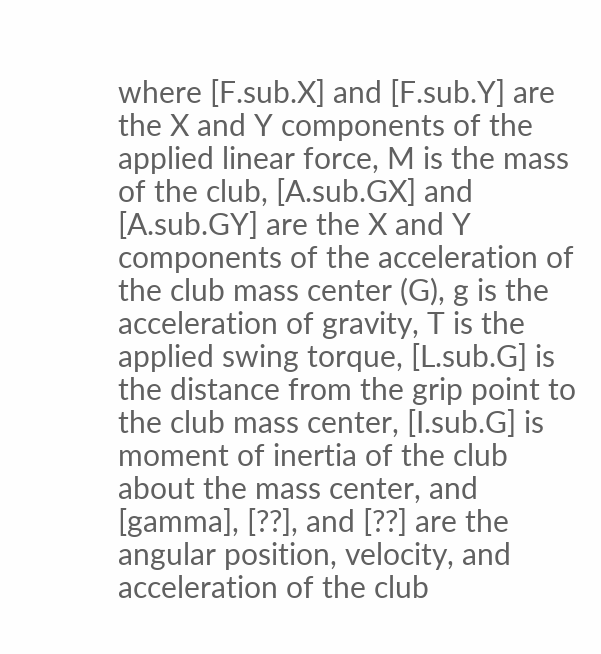where [F.sub.X] and [F.sub.Y] are the X and Y components of the applied linear force, M is the mass of the club, [A.sub.GX] and [A.sub.GY] are the X and Y components of the acceleration of the club mass center (G), g is the acceleration of gravity, T is the applied swing torque, [L.sub.G] is the distance from the grip point to the club mass center, [I.sub.G] is moment of inertia of the club about the mass center, and [gamma], [??], and [??] are the angular position, velocity, and acceleration of the club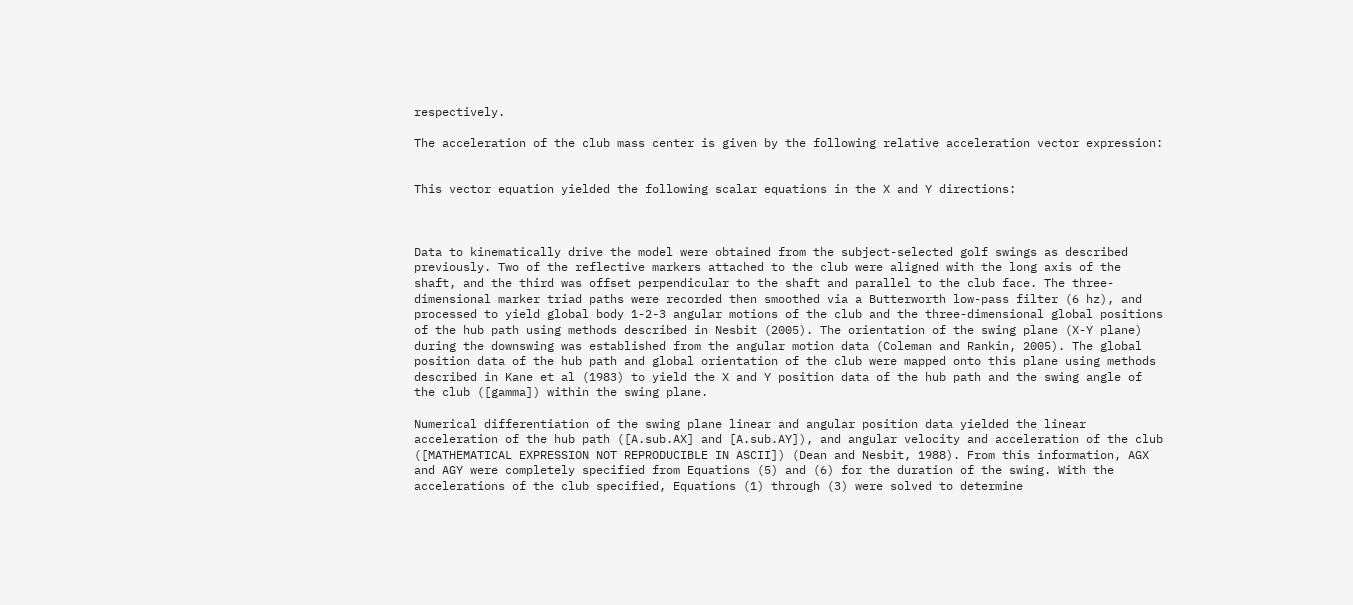respectively.

The acceleration of the club mass center is given by the following relative acceleration vector expression:


This vector equation yielded the following scalar equations in the X and Y directions:



Data to kinematically drive the model were obtained from the subject-selected golf swings as described previously. Two of the reflective markers attached to the club were aligned with the long axis of the shaft, and the third was offset perpendicular to the shaft and parallel to the club face. The three-dimensional marker triad paths were recorded then smoothed via a Butterworth low-pass filter (6 hz), and processed to yield global body 1-2-3 angular motions of the club and the three-dimensional global positions of the hub path using methods described in Nesbit (2005). The orientation of the swing plane (X-Y plane) during the downswing was established from the angular motion data (Coleman and Rankin, 2005). The global position data of the hub path and global orientation of the club were mapped onto this plane using methods described in Kane et al (1983) to yield the X and Y position data of the hub path and the swing angle of the club ([gamma]) within the swing plane.

Numerical differentiation of the swing plane linear and angular position data yielded the linear acceleration of the hub path ([A.sub.AX] and [A.sub.AY]), and angular velocity and acceleration of the club ([MATHEMATICAL EXPRESSION NOT REPRODUCIBLE IN ASCII]) (Dean and Nesbit, 1988). From this information, AGX and AGY were completely specified from Equations (5) and (6) for the duration of the swing. With the accelerations of the club specified, Equations (1) through (3) were solved to determine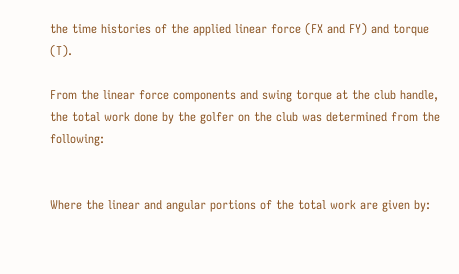the time histories of the applied linear force (FX and FY) and torque (T).

From the linear force components and swing torque at the club handle, the total work done by the golfer on the club was determined from the following:


Where the linear and angular portions of the total work are given by: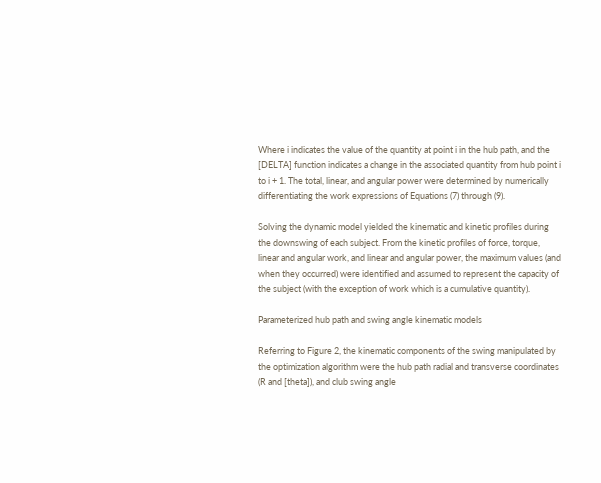Where i indicates the value of the quantity at point i in the hub path, and the [DELTA] function indicates a change in the associated quantity from hub point i to i + 1. The total, linear, and angular power were determined by numerically differentiating the work expressions of Equations (7) through (9).

Solving the dynamic model yielded the kinematic and kinetic profiles during the downswing of each subject. From the kinetic profiles of force, torque, linear and angular work, and linear and angular power, the maximum values (and when they occurred) were identified and assumed to represent the capacity of the subject (with the exception of work which is a cumulative quantity).

Parameterized hub path and swing angle kinematic models

Referring to Figure 2, the kinematic components of the swing manipulated by the optimization algorithm were the hub path radial and transverse coordinates (R and [theta]), and club swing angle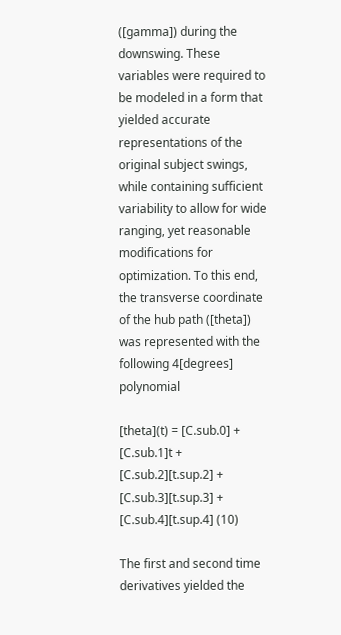([gamma]) during the downswing. These variables were required to be modeled in a form that yielded accurate representations of the original subject swings, while containing sufficient variability to allow for wide ranging, yet reasonable modifications for optimization. To this end, the transverse coordinate of the hub path ([theta]) was represented with the following 4[degrees] polynomial

[theta](t) = [C.sub.0] + [C.sub.1]t + [C.sub.2][t.sup.2] + [C.sub.3][t.sup.3] + [C.sub.4][t.sup.4] (10)

The first and second time derivatives yielded the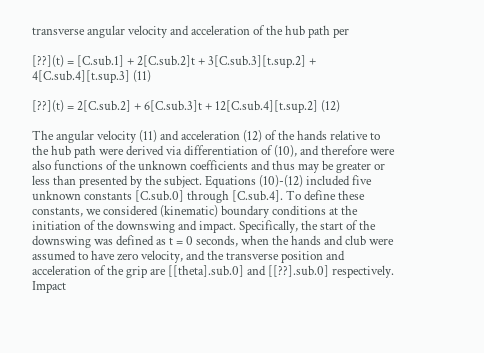transverse angular velocity and acceleration of the hub path per

[??](t) = [C.sub.1] + 2[C.sub.2]t + 3[C.sub.3][t.sup.2] + 4[C.sub.4][t.sup.3] (11)

[??](t) = 2[C.sub.2] + 6[C.sub.3]t + 12[C.sub.4][t.sup.2] (12)

The angular velocity (11) and acceleration (12) of the hands relative to the hub path were derived via differentiation of (10), and therefore were also functions of the unknown coefficients and thus may be greater or less than presented by the subject. Equations (10)-(12) included five unknown constants [C.sub.0] through [C.sub.4]. To define these constants, we considered (kinematic) boundary conditions at the initiation of the downswing and impact. Specifically, the start of the downswing was defined as t = 0 seconds, when the hands and club were assumed to have zero velocity, and the transverse position and acceleration of the grip are [[theta].sub.0] and [[??].sub.0] respectively. Impact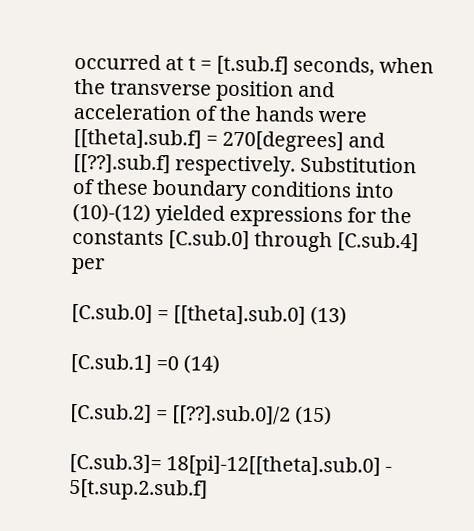occurred at t = [t.sub.f] seconds, when the transverse position and acceleration of the hands were [[theta].sub.f] = 270[degrees] and [[??].sub.f] respectively. Substitution of these boundary conditions into (10)-(12) yielded expressions for the constants [C.sub.0] through [C.sub.4] per

[C.sub.0] = [[theta].sub.0] (13)

[C.sub.1] =0 (14)

[C.sub.2] = [[??].sub.0]/2 (15)

[C.sub.3]= 18[pi]-12[[theta].sub.0] - 5[t.sup.2.sub.f]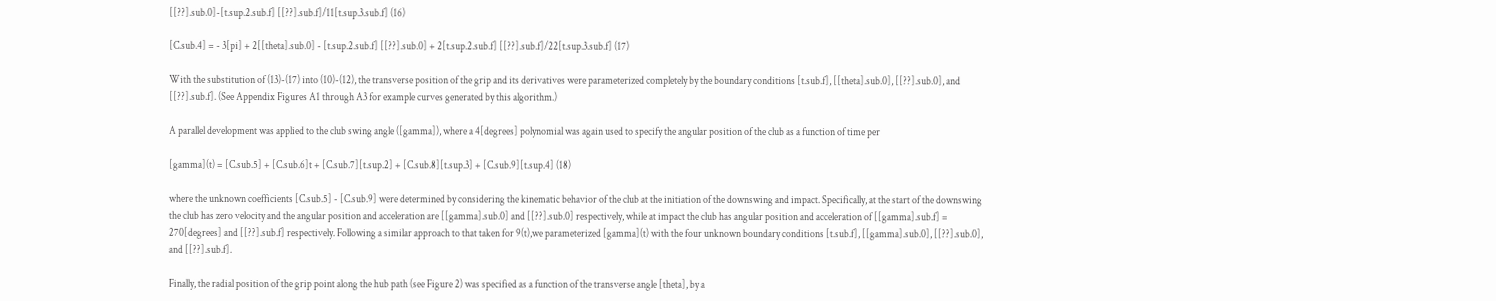[[??].sub.0]-[t.sup.2.sub.f] [[??].sub.f]/11[t.sup.3.sub.f] (16)

[C.sub.4] = - 3[pi] + 2[[theta].sub.0] - [t.sup.2.sub.f] [[??].sub.0] + 2[t.sup.2.sub.f] [[??].sub.f]/22[t.sup.3.sub.f] (17)

With the substitution of (13)-(17) into (10)-(12), the transverse position of the grip and its derivatives were parameterized completely by the boundary conditions [t.sub.f], [[theta].sub.0], [[??].sub.0], and [[??].sub.f]. (See Appendix Figures A1 through A3 for example curves generated by this algorithm.)

A parallel development was applied to the club swing angle ([gamma]), where a 4[degrees] polynomial was again used to specify the angular position of the club as a function of time per

[gamma](t) = [C.sub.5] + [C.sub.6]t + [C.sub.7][t.sup.2] + [C.sub.8][t.sup.3] + [C.sub.9][t.sup.4] (18)

where the unknown coefficients [C.sub.5] - [C.sub.9] were determined by considering the kinematic behavior of the club at the initiation of the downswing and impact. Specifically, at the start of the downswing the club has zero velocity and the angular position and acceleration are [[gamma].sub.0] and [[??].sub.0] respectively, while at impact the club has angular position and acceleration of [[gamma].sub.f] = 270[degrees] and [[??].sub.f] respectively. Following a similar approach to that taken for 9(t),we parameterized [gamma](t) with the four unknown boundary conditions [t.sub.f], [[gamma].sub.0], [[??].sub.0], and [[??].sub.f].

Finally, the radial position of the grip point along the hub path (see Figure 2) was specified as a function of the transverse angle [theta], by a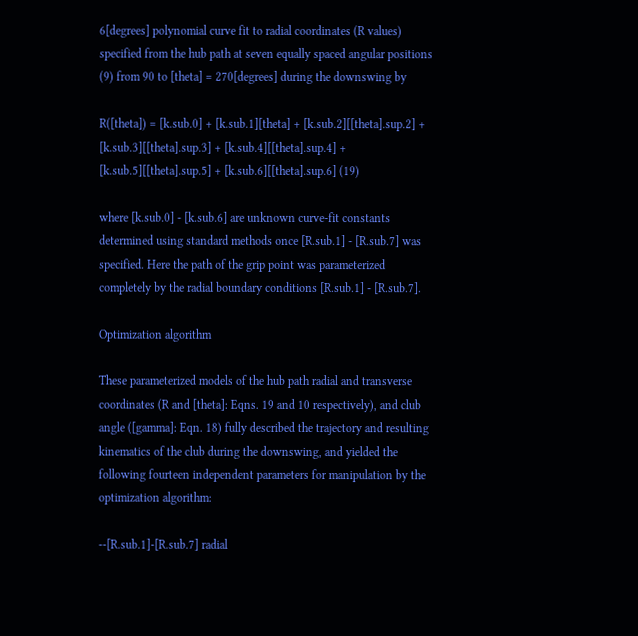6[degrees] polynomial curve fit to radial coordinates (R values) specified from the hub path at seven equally spaced angular positions (9) from 90 to [theta] = 270[degrees] during the downswing by

R([theta]) = [k.sub.0] + [k.sub.1][theta] + [k.sub.2][[theta].sup.2] + [k.sub.3][[theta].sup.3] + [k.sub.4][[theta].sup.4] + [k.sub.5][[theta].sup.5] + [k.sub.6][[theta].sup.6] (19)

where [k.sub.0] - [k.sub.6] are unknown curve-fit constants determined using standard methods once [R.sub.1] - [R.sub.7] was specified. Here the path of the grip point was parameterized completely by the radial boundary conditions [R.sub.1] - [R.sub.7].

Optimization algorithm

These parameterized models of the hub path radial and transverse coordinates (R and [theta]: Eqns. 19 and 10 respectively), and club angle ([gamma]: Eqn. 18) fully described the trajectory and resulting kinematics of the club during the downswing, and yielded the following fourteen independent parameters for manipulation by the optimization algorithm:

--[R.sub.1]-[R.sub.7] radial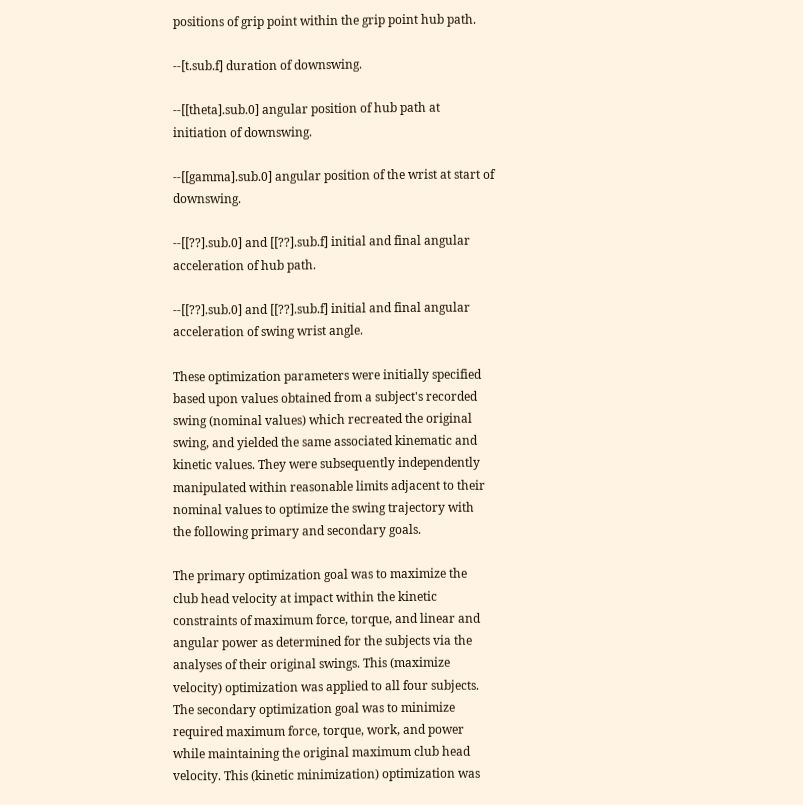positions of grip point within the grip point hub path.

--[t.sub.f] duration of downswing.

--[[theta].sub.0] angular position of hub path at initiation of downswing.

--[[gamma].sub.0] angular position of the wrist at start of downswing.

--[[??].sub.0] and [[??].sub.f] initial and final angular acceleration of hub path.

--[[??].sub.0] and [[??].sub.f] initial and final angular acceleration of swing wrist angle.

These optimization parameters were initially specified based upon values obtained from a subject's recorded swing (nominal values) which recreated the original swing, and yielded the same associated kinematic and kinetic values. They were subsequently independently manipulated within reasonable limits adjacent to their nominal values to optimize the swing trajectory with the following primary and secondary goals.

The primary optimization goal was to maximize the club head velocity at impact within the kinetic constraints of maximum force, torque, and linear and angular power as determined for the subjects via the analyses of their original swings. This (maximize velocity) optimization was applied to all four subjects. The secondary optimization goal was to minimize required maximum force, torque, work, and power while maintaining the original maximum club head velocity. This (kinetic minimization) optimization was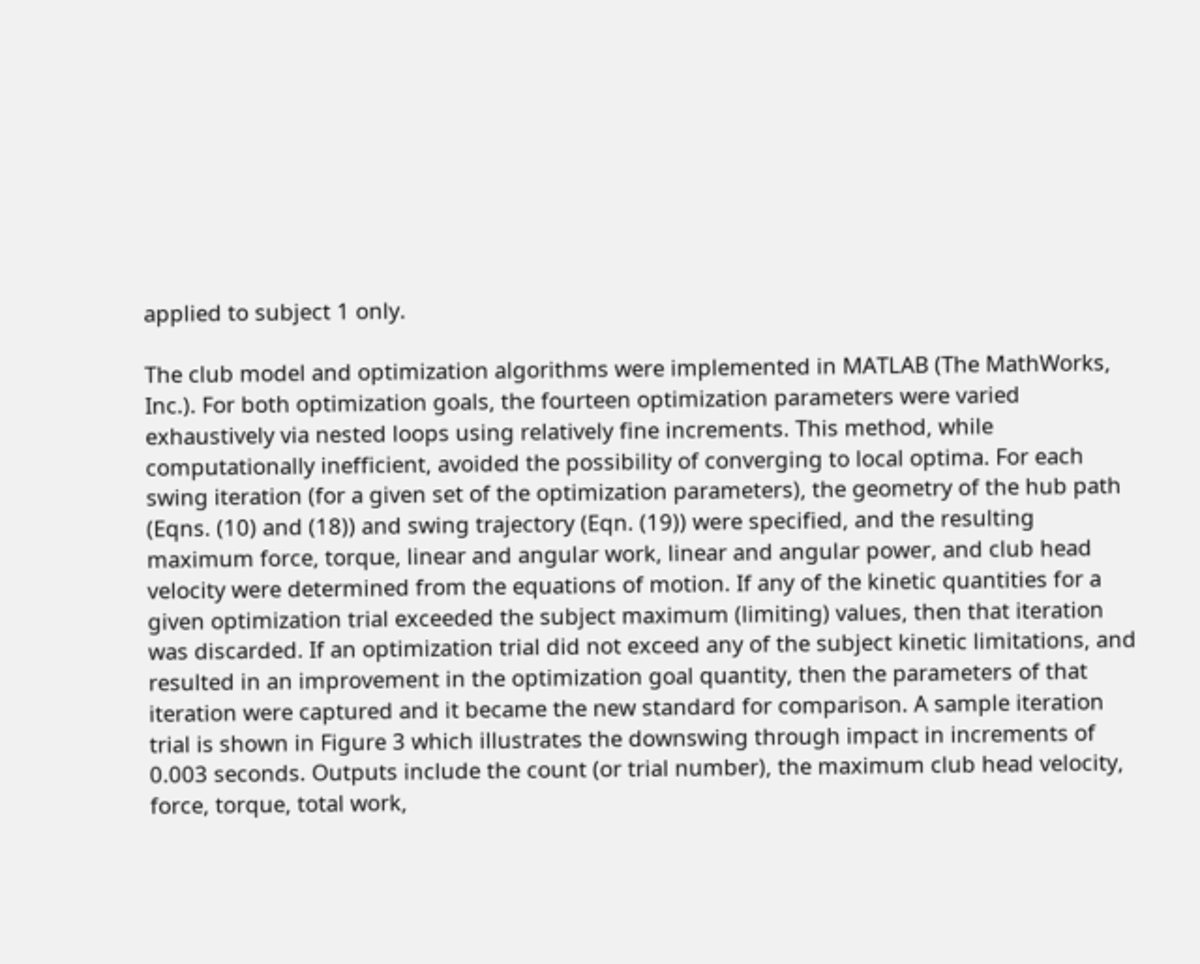applied to subject 1 only.

The club model and optimization algorithms were implemented in MATLAB (The MathWorks, Inc.). For both optimization goals, the fourteen optimization parameters were varied exhaustively via nested loops using relatively fine increments. This method, while computationally inefficient, avoided the possibility of converging to local optima. For each swing iteration (for a given set of the optimization parameters), the geometry of the hub path (Eqns. (10) and (18)) and swing trajectory (Eqn. (19)) were specified, and the resulting maximum force, torque, linear and angular work, linear and angular power, and club head velocity were determined from the equations of motion. If any of the kinetic quantities for a given optimization trial exceeded the subject maximum (limiting) values, then that iteration was discarded. If an optimization trial did not exceed any of the subject kinetic limitations, and resulted in an improvement in the optimization goal quantity, then the parameters of that iteration were captured and it became the new standard for comparison. A sample iteration trial is shown in Figure 3 which illustrates the downswing through impact in increments of 0.003 seconds. Outputs include the count (or trial number), the maximum club head velocity, force, torque, total work,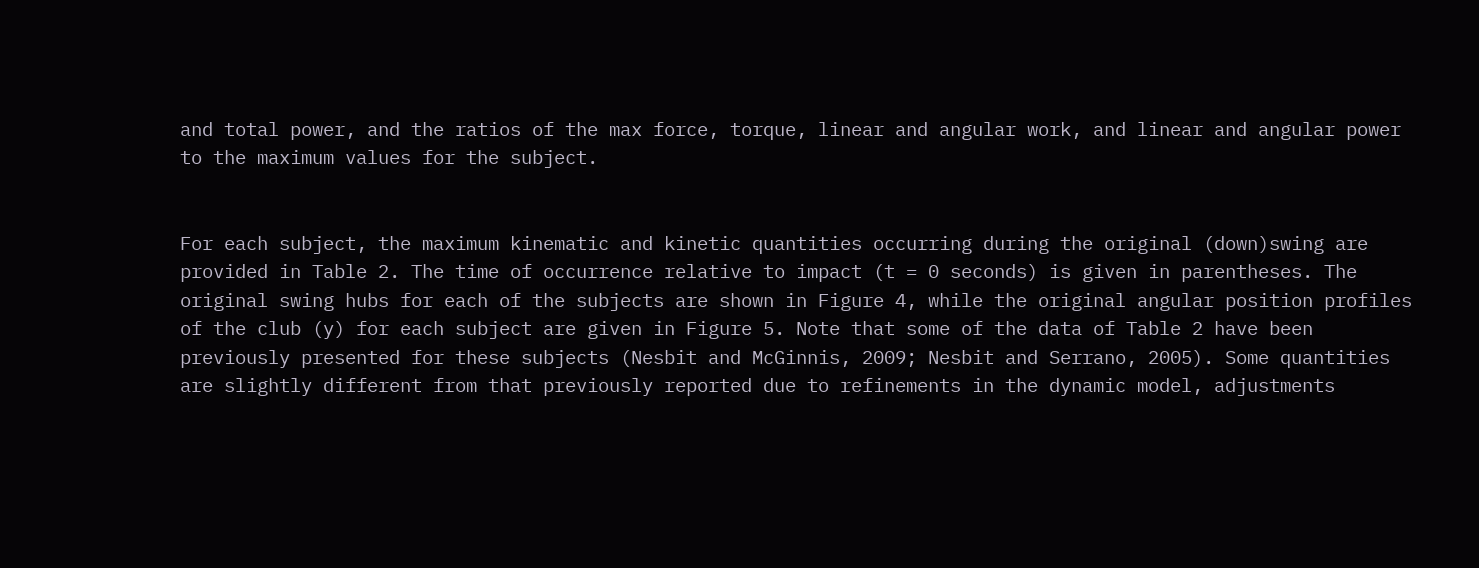and total power, and the ratios of the max force, torque, linear and angular work, and linear and angular power to the maximum values for the subject.


For each subject, the maximum kinematic and kinetic quantities occurring during the original (down)swing are provided in Table 2. The time of occurrence relative to impact (t = 0 seconds) is given in parentheses. The original swing hubs for each of the subjects are shown in Figure 4, while the original angular position profiles of the club (y) for each subject are given in Figure 5. Note that some of the data of Table 2 have been previously presented for these subjects (Nesbit and McGinnis, 2009; Nesbit and Serrano, 2005). Some quantities are slightly different from that previously reported due to refinements in the dynamic model, adjustments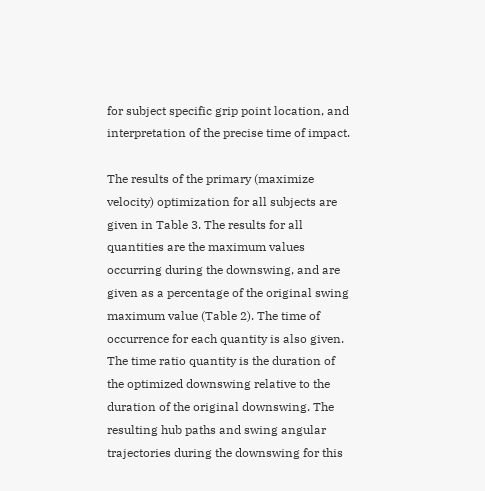for subject specific grip point location, and interpretation of the precise time of impact.

The results of the primary (maximize velocity) optimization for all subjects are given in Table 3. The results for all quantities are the maximum values occurring during the downswing, and are given as a percentage of the original swing maximum value (Table 2). The time of occurrence for each quantity is also given. The time ratio quantity is the duration of the optimized downswing relative to the duration of the original downswing. The resulting hub paths and swing angular trajectories during the downswing for this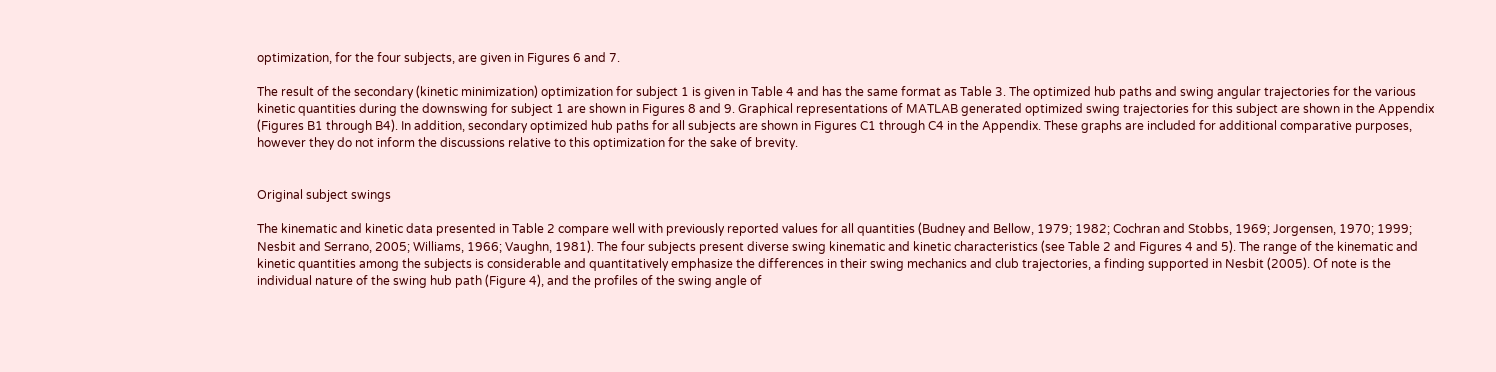optimization, for the four subjects, are given in Figures 6 and 7.

The result of the secondary (kinetic minimization) optimization for subject 1 is given in Table 4 and has the same format as Table 3. The optimized hub paths and swing angular trajectories for the various kinetic quantities during the downswing for subject 1 are shown in Figures 8 and 9. Graphical representations of MATLAB generated optimized swing trajectories for this subject are shown in the Appendix (Figures B1 through B4). In addition, secondary optimized hub paths for all subjects are shown in Figures C1 through C4 in the Appendix. These graphs are included for additional comparative purposes, however they do not inform the discussions relative to this optimization for the sake of brevity.


Original subject swings

The kinematic and kinetic data presented in Table 2 compare well with previously reported values for all quantities (Budney and Bellow, 1979; 1982; Cochran and Stobbs, 1969; Jorgensen, 1970; 1999; Nesbit and Serrano, 2005; Williams, 1966; Vaughn, 1981). The four subjects present diverse swing kinematic and kinetic characteristics (see Table 2 and Figures 4 and 5). The range of the kinematic and kinetic quantities among the subjects is considerable and quantitatively emphasize the differences in their swing mechanics and club trajectories, a finding supported in Nesbit (2005). Of note is the individual nature of the swing hub path (Figure 4), and the profiles of the swing angle of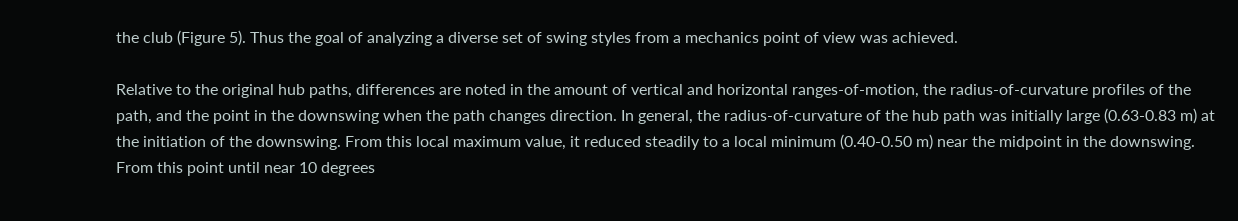the club (Figure 5). Thus the goal of analyzing a diverse set of swing styles from a mechanics point of view was achieved.

Relative to the original hub paths, differences are noted in the amount of vertical and horizontal ranges-of-motion, the radius-of-curvature profiles of the path, and the point in the downswing when the path changes direction. In general, the radius-of-curvature of the hub path was initially large (0.63-0.83 m) at the initiation of the downswing. From this local maximum value, it reduced steadily to a local minimum (0.40-0.50 m) near the midpoint in the downswing. From this point until near 10 degrees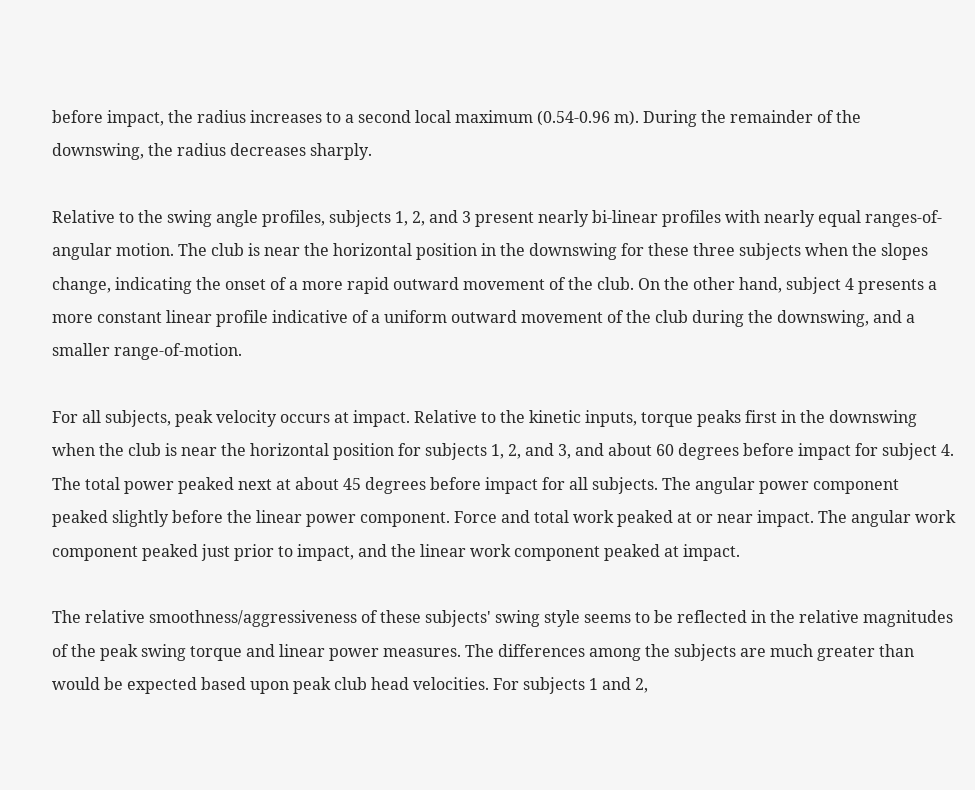before impact, the radius increases to a second local maximum (0.54-0.96 m). During the remainder of the downswing, the radius decreases sharply.

Relative to the swing angle profiles, subjects 1, 2, and 3 present nearly bi-linear profiles with nearly equal ranges-of-angular motion. The club is near the horizontal position in the downswing for these three subjects when the slopes change, indicating the onset of a more rapid outward movement of the club. On the other hand, subject 4 presents a more constant linear profile indicative of a uniform outward movement of the club during the downswing, and a smaller range-of-motion.

For all subjects, peak velocity occurs at impact. Relative to the kinetic inputs, torque peaks first in the downswing when the club is near the horizontal position for subjects 1, 2, and 3, and about 60 degrees before impact for subject 4. The total power peaked next at about 45 degrees before impact for all subjects. The angular power component peaked slightly before the linear power component. Force and total work peaked at or near impact. The angular work component peaked just prior to impact, and the linear work component peaked at impact.

The relative smoothness/aggressiveness of these subjects' swing style seems to be reflected in the relative magnitudes of the peak swing torque and linear power measures. The differences among the subjects are much greater than would be expected based upon peak club head velocities. For subjects 1 and 2,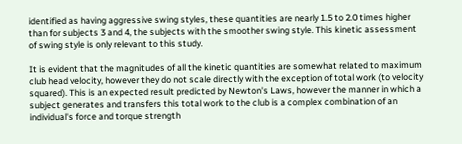identified as having aggressive swing styles, these quantities are nearly 1.5 to 2.0 times higher than for subjects 3 and 4, the subjects with the smoother swing style. This kinetic assessment of swing style is only relevant to this study.

It is evident that the magnitudes of all the kinetic quantities are somewhat related to maximum club head velocity, however they do not scale directly with the exception of total work (to velocity squared). This is an expected result predicted by Newton's Laws, however the manner in which a subject generates and transfers this total work to the club is a complex combination of an individual's force and torque strength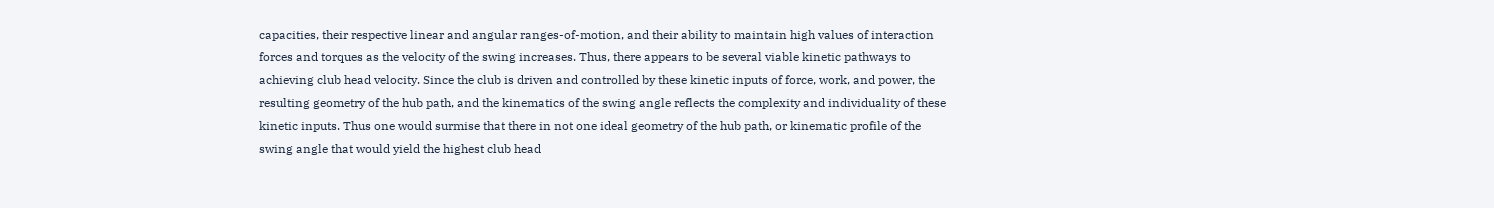capacities, their respective linear and angular ranges-of-motion, and their ability to maintain high values of interaction forces and torques as the velocity of the swing increases. Thus, there appears to be several viable kinetic pathways to achieving club head velocity. Since the club is driven and controlled by these kinetic inputs of force, work, and power, the resulting geometry of the hub path, and the kinematics of the swing angle reflects the complexity and individuality of these kinetic inputs. Thus one would surmise that there in not one ideal geometry of the hub path, or kinematic profile of the swing angle that would yield the highest club head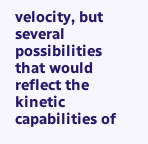velocity, but several possibilities that would reflect the kinetic capabilities of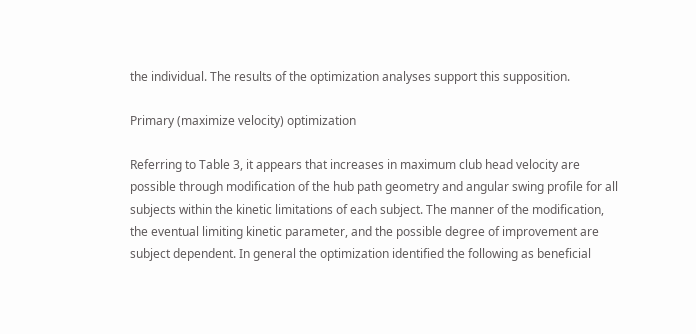the individual. The results of the optimization analyses support this supposition.

Primary (maximize velocity) optimization

Referring to Table 3, it appears that increases in maximum club head velocity are possible through modification of the hub path geometry and angular swing profile for all subjects within the kinetic limitations of each subject. The manner of the modification, the eventual limiting kinetic parameter, and the possible degree of improvement are subject dependent. In general the optimization identified the following as beneficial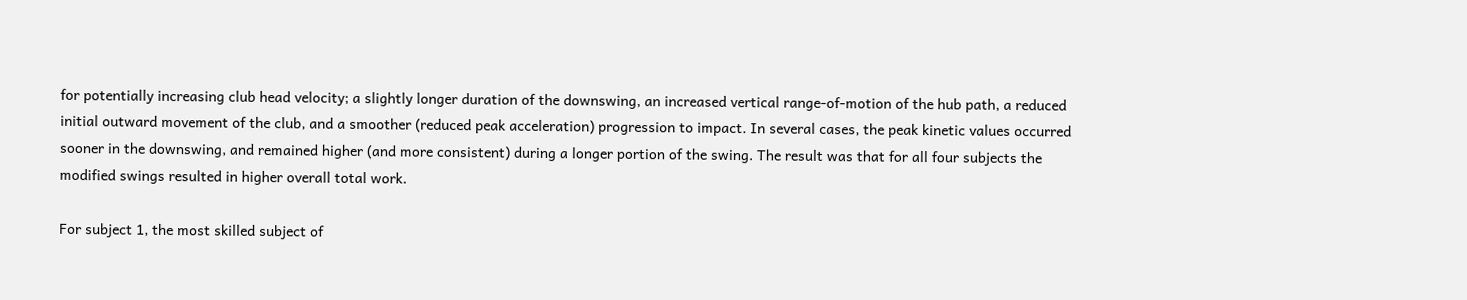for potentially increasing club head velocity; a slightly longer duration of the downswing, an increased vertical range-of-motion of the hub path, a reduced initial outward movement of the club, and a smoother (reduced peak acceleration) progression to impact. In several cases, the peak kinetic values occurred sooner in the downswing, and remained higher (and more consistent) during a longer portion of the swing. The result was that for all four subjects the modified swings resulted in higher overall total work.

For subject 1, the most skilled subject of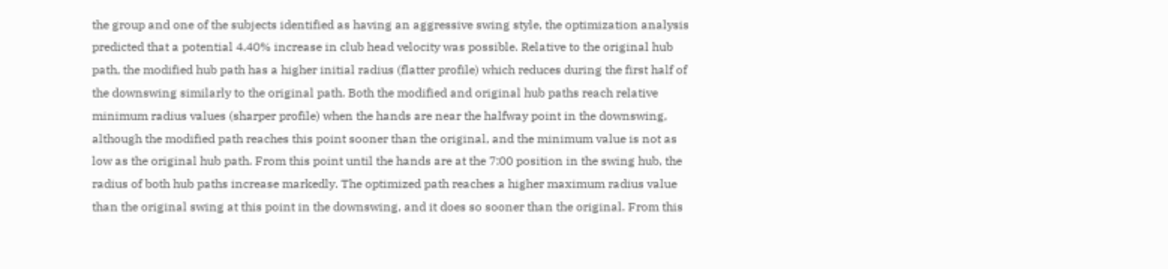the group and one of the subjects identified as having an aggressive swing style, the optimization analysis predicted that a potential 4.40% increase in club head velocity was possible. Relative to the original hub path, the modified hub path has a higher initial radius (flatter profile) which reduces during the first half of the downswing similarly to the original path. Both the modified and original hub paths reach relative minimum radius values (sharper profile) when the hands are near the halfway point in the downswing, although the modified path reaches this point sooner than the original, and the minimum value is not as low as the original hub path. From this point until the hands are at the 7:00 position in the swing hub, the radius of both hub paths increase markedly. The optimized path reaches a higher maximum radius value than the original swing at this point in the downswing, and it does so sooner than the original. From this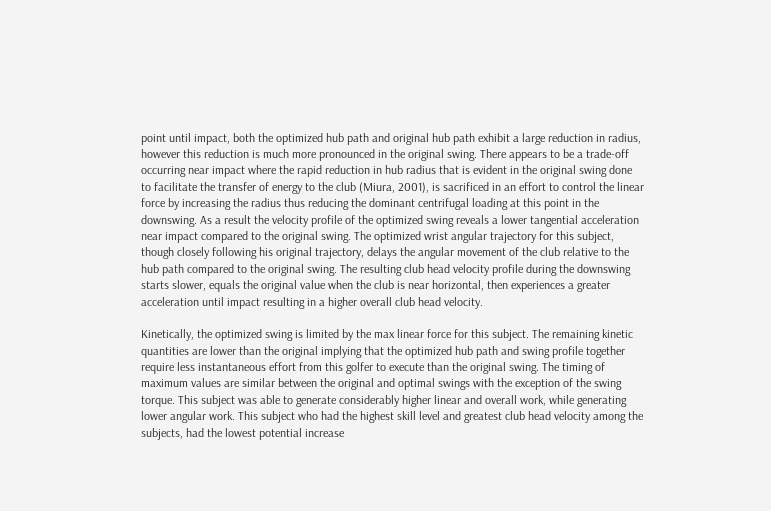point until impact, both the optimized hub path and original hub path exhibit a large reduction in radius, however this reduction is much more pronounced in the original swing. There appears to be a trade-off occurring near impact where the rapid reduction in hub radius that is evident in the original swing done to facilitate the transfer of energy to the club (Miura, 2001), is sacrificed in an effort to control the linear force by increasing the radius thus reducing the dominant centrifugal loading at this point in the downswing. As a result the velocity profile of the optimized swing reveals a lower tangential acceleration near impact compared to the original swing. The optimized wrist angular trajectory for this subject, though closely following his original trajectory, delays the angular movement of the club relative to the hub path compared to the original swing. The resulting club head velocity profile during the downswing starts slower, equals the original value when the club is near horizontal, then experiences a greater acceleration until impact resulting in a higher overall club head velocity.

Kinetically, the optimized swing is limited by the max linear force for this subject. The remaining kinetic quantities are lower than the original implying that the optimized hub path and swing profile together require less instantaneous effort from this golfer to execute than the original swing. The timing of maximum values are similar between the original and optimal swings with the exception of the swing torque. This subject was able to generate considerably higher linear and overall work, while generating lower angular work. This subject who had the highest skill level and greatest club head velocity among the subjects, had the lowest potential increase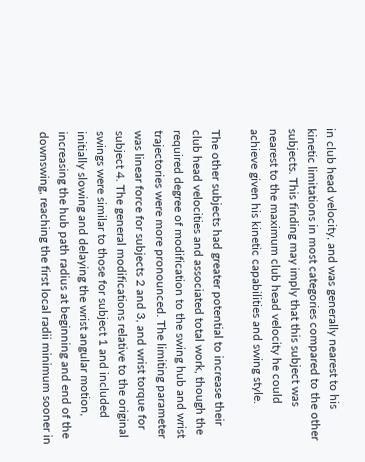in club head velocity, and was generally nearest to his kinetic limitations in most categories compared to the other subjects. This finding may imply that this subject was nearest to the maximum club head velocity he could achieve given his kinetic capabilities and swing style.

The other subjects had greater potential to increase their club head velocities and associated total work, though the required degree of modification to the swing hub and wrist trajectories were more pronounced. The limiting parameter was linear force for subjects 2 and 3, and wrist torque for subject 4. The general modifications relative to the original swings were similar to those for subject 1 and included initially slowing and delaying the wrist angular motion, increasing the hub path radius at beginning and end of the downswing, reaching the first local radii minimum sooner in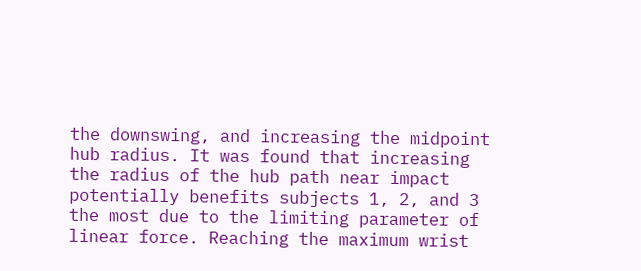the downswing, and increasing the midpoint hub radius. It was found that increasing the radius of the hub path near impact potentially benefits subjects 1, 2, and 3 the most due to the limiting parameter of linear force. Reaching the maximum wrist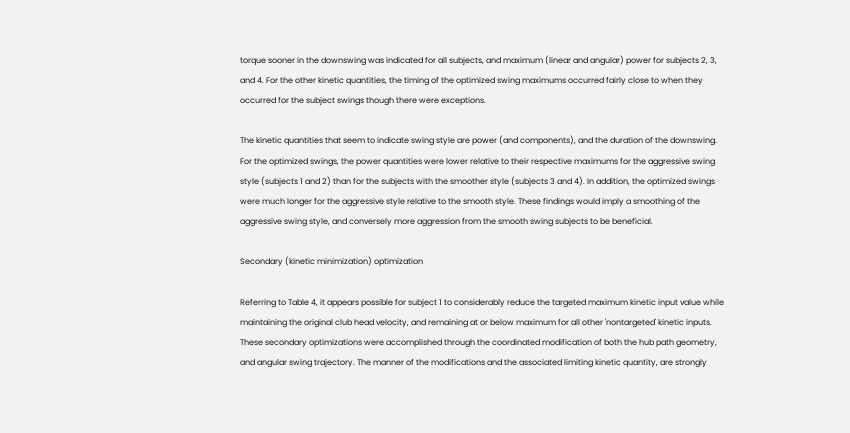torque sooner in the downswing was indicated for all subjects, and maximum (linear and angular) power for subjects 2, 3, and 4. For the other kinetic quantities, the timing of the optimized swing maximums occurred fairly close to when they occurred for the subject swings though there were exceptions.

The kinetic quantities that seem to indicate swing style are power (and components), and the duration of the downswing. For the optimized swings, the power quantities were lower relative to their respective maximums for the aggressive swing style (subjects 1 and 2) than for the subjects with the smoother style (subjects 3 and 4). In addition, the optimized swings were much longer for the aggressive style relative to the smooth style. These findings would imply a smoothing of the aggressive swing style, and conversely more aggression from the smooth swing subjects to be beneficial.

Secondary (kinetic minimization) optimization

Referring to Table 4, it appears possible for subject 1 to considerably reduce the targeted maximum kinetic input value while maintaining the original club head velocity, and remaining at or below maximum for all other 'nontargeted' kinetic inputs. These secondary optimizations were accomplished through the coordinated modification of both the hub path geometry, and angular swing trajectory. The manner of the modifications and the associated limiting kinetic quantity, are strongly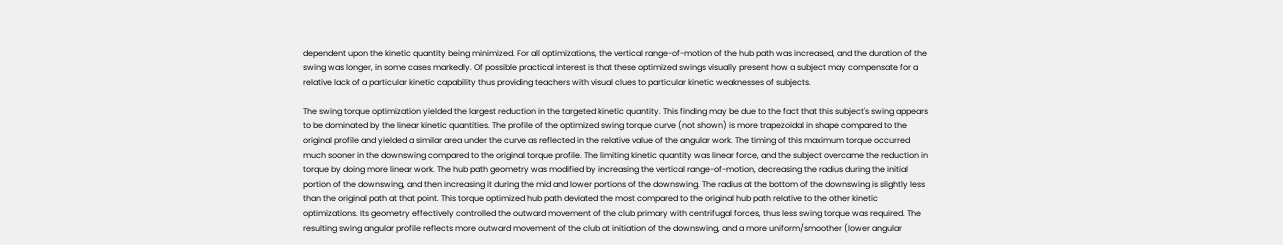dependent upon the kinetic quantity being minimized. For all optimizations, the vertical range-of-motion of the hub path was increased, and the duration of the swing was longer, in some cases markedly. Of possible practical interest is that these optimized swings visually present how a subject may compensate for a relative lack of a particular kinetic capability thus providing teachers with visual clues to particular kinetic weaknesses of subjects.

The swing torque optimization yielded the largest reduction in the targeted kinetic quantity. This finding may be due to the fact that this subject's swing appears to be dominated by the linear kinetic quantities. The profile of the optimized swing torque curve (not shown) is more trapezoidal in shape compared to the original profile and yielded a similar area under the curve as reflected in the relative value of the angular work. The timing of this maximum torque occurred much sooner in the downswing compared to the original torque profile. The limiting kinetic quantity was linear force, and the subject overcame the reduction in torque by doing more linear work. The hub path geometry was modified by increasing the vertical range-of-motion, decreasing the radius during the initial portion of the downswing, and then increasing it during the mid and lower portions of the downswing. The radius at the bottom of the downswing is slightly less than the original path at that point. This torque optimized hub path deviated the most compared to the original hub path relative to the other kinetic optimizations. Its geometry effectively controlled the outward movement of the club primary with centrifugal forces, thus less swing torque was required. The resulting swing angular profile reflects more outward movement of the club at initiation of the downswing, and a more uniform/smoother (lower angular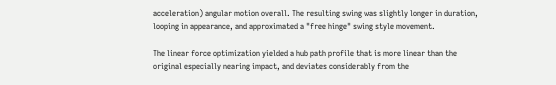acceleration) angular motion overall. The resulting swing was slightly longer in duration, looping in appearance, and approximated a "free hinge" swing style movement.

The linear force optimization yielded a hub path profile that is more linear than the original especially nearing impact, and deviates considerably from the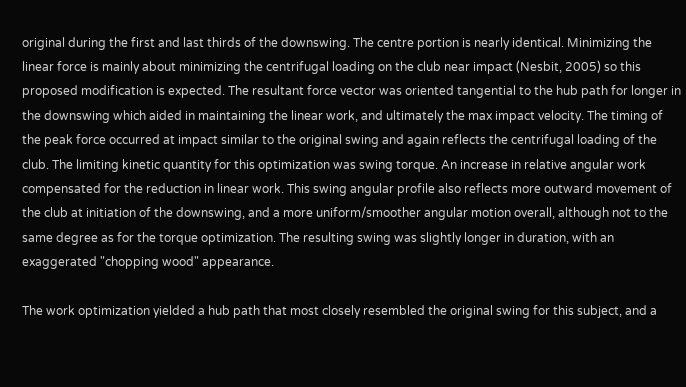original during the first and last thirds of the downswing. The centre portion is nearly identical. Minimizing the linear force is mainly about minimizing the centrifugal loading on the club near impact (Nesbit, 2005) so this proposed modification is expected. The resultant force vector was oriented tangential to the hub path for longer in the downswing which aided in maintaining the linear work, and ultimately the max impact velocity. The timing of the peak force occurred at impact similar to the original swing and again reflects the centrifugal loading of the club. The limiting kinetic quantity for this optimization was swing torque. An increase in relative angular work compensated for the reduction in linear work. This swing angular profile also reflects more outward movement of the club at initiation of the downswing, and a more uniform/smoother angular motion overall, although not to the same degree as for the torque optimization. The resulting swing was slightly longer in duration, with an exaggerated "chopping wood" appearance.

The work optimization yielded a hub path that most closely resembled the original swing for this subject, and a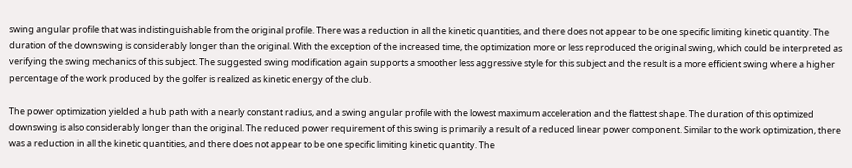swing angular profile that was indistinguishable from the original profile. There was a reduction in all the kinetic quantities, and there does not appear to be one specific limiting kinetic quantity. The duration of the downswing is considerably longer than the original. With the exception of the increased time, the optimization more or less reproduced the original swing, which could be interpreted as verifying the swing mechanics of this subject. The suggested swing modification again supports a smoother less aggressive style for this subject and the result is a more efficient swing where a higher percentage of the work produced by the golfer is realized as kinetic energy of the club.

The power optimization yielded a hub path with a nearly constant radius, and a swing angular profile with the lowest maximum acceleration and the flattest shape. The duration of this optimized downswing is also considerably longer than the original. The reduced power requirement of this swing is primarily a result of a reduced linear power component. Similar to the work optimization, there was a reduction in all the kinetic quantities, and there does not appear to be one specific limiting kinetic quantity. The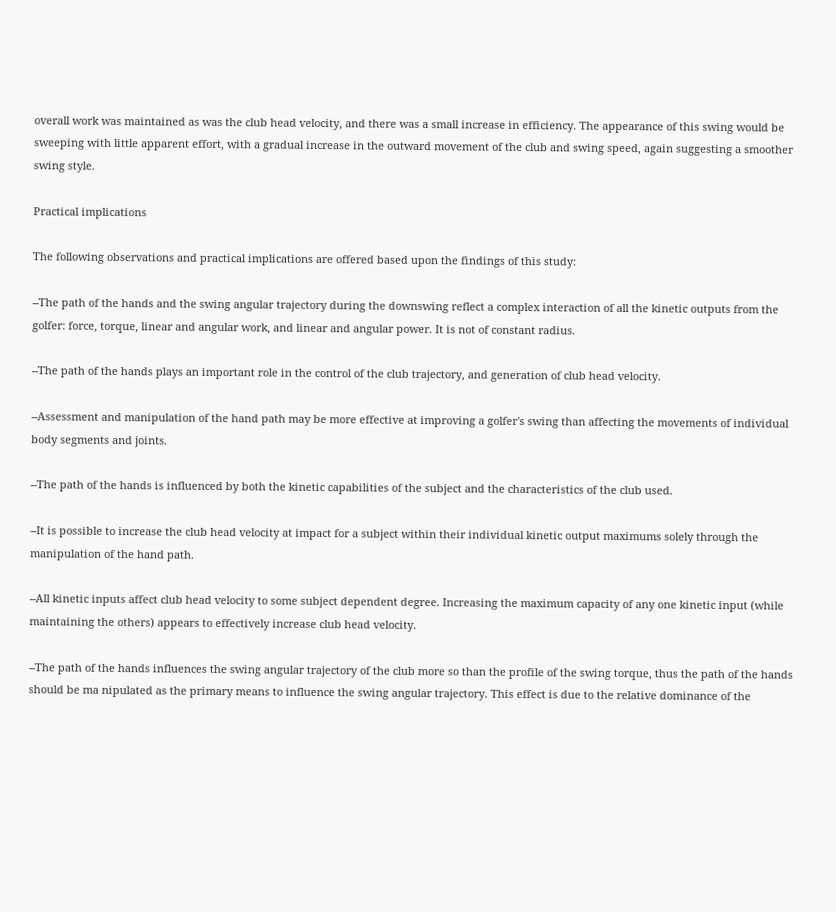overall work was maintained as was the club head velocity, and there was a small increase in efficiency. The appearance of this swing would be sweeping with little apparent effort, with a gradual increase in the outward movement of the club and swing speed, again suggesting a smoother swing style.

Practical implications

The following observations and practical implications are offered based upon the findings of this study:

--The path of the hands and the swing angular trajectory during the downswing reflect a complex interaction of all the kinetic outputs from the golfer: force, torque, linear and angular work, and linear and angular power. It is not of constant radius.

--The path of the hands plays an important role in the control of the club trajectory, and generation of club head velocity.

--Assessment and manipulation of the hand path may be more effective at improving a golfer's swing than affecting the movements of individual body segments and joints.

--The path of the hands is influenced by both the kinetic capabilities of the subject and the characteristics of the club used.

--It is possible to increase the club head velocity at impact for a subject within their individual kinetic output maximums solely through the manipulation of the hand path.

--All kinetic inputs affect club head velocity to some subject dependent degree. Increasing the maximum capacity of any one kinetic input (while maintaining the others) appears to effectively increase club head velocity.

--The path of the hands influences the swing angular trajectory of the club more so than the profile of the swing torque, thus the path of the hands should be ma nipulated as the primary means to influence the swing angular trajectory. This effect is due to the relative dominance of the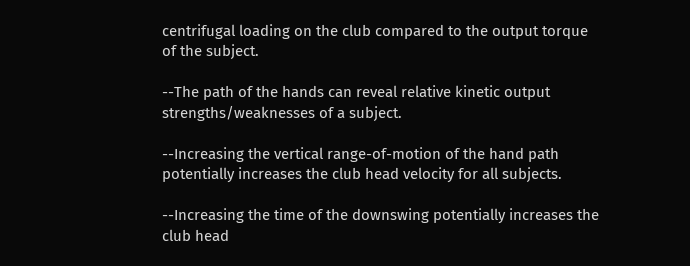centrifugal loading on the club compared to the output torque of the subject.

--The path of the hands can reveal relative kinetic output strengths/weaknesses of a subject.

--Increasing the vertical range-of-motion of the hand path potentially increases the club head velocity for all subjects.

--Increasing the time of the downswing potentially increases the club head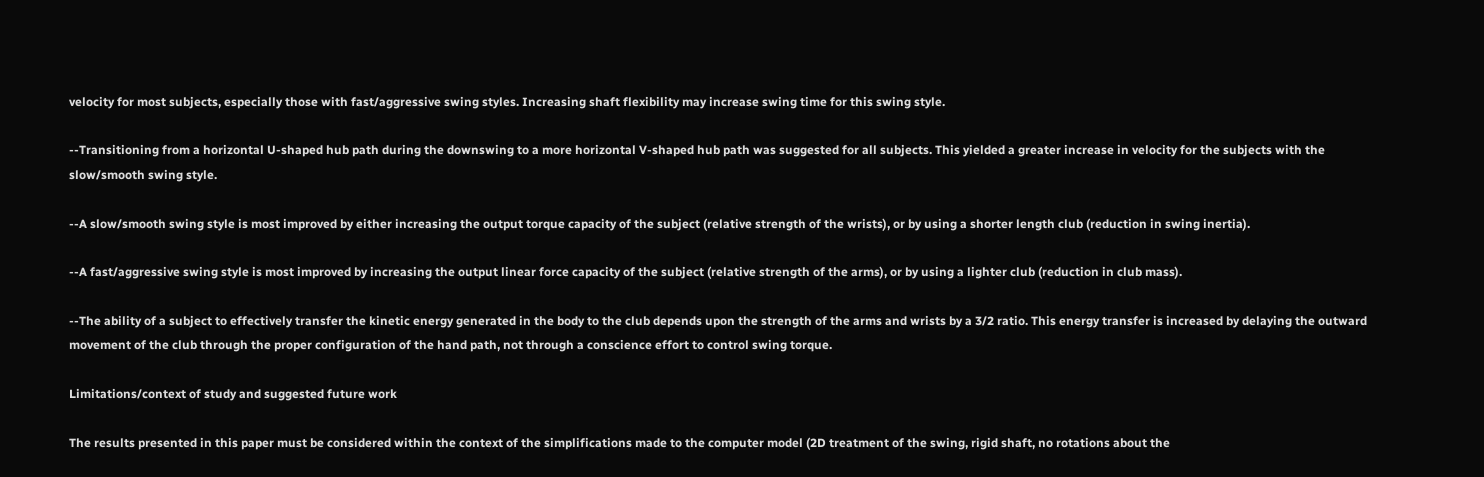velocity for most subjects, especially those with fast/aggressive swing styles. Increasing shaft flexibility may increase swing time for this swing style.

--Transitioning from a horizontal U-shaped hub path during the downswing to a more horizontal V-shaped hub path was suggested for all subjects. This yielded a greater increase in velocity for the subjects with the slow/smooth swing style.

--A slow/smooth swing style is most improved by either increasing the output torque capacity of the subject (relative strength of the wrists), or by using a shorter length club (reduction in swing inertia).

--A fast/aggressive swing style is most improved by increasing the output linear force capacity of the subject (relative strength of the arms), or by using a lighter club (reduction in club mass).

--The ability of a subject to effectively transfer the kinetic energy generated in the body to the club depends upon the strength of the arms and wrists by a 3/2 ratio. This energy transfer is increased by delaying the outward movement of the club through the proper configuration of the hand path, not through a conscience effort to control swing torque.

Limitations/context of study and suggested future work

The results presented in this paper must be considered within the context of the simplifications made to the computer model (2D treatment of the swing, rigid shaft, no rotations about the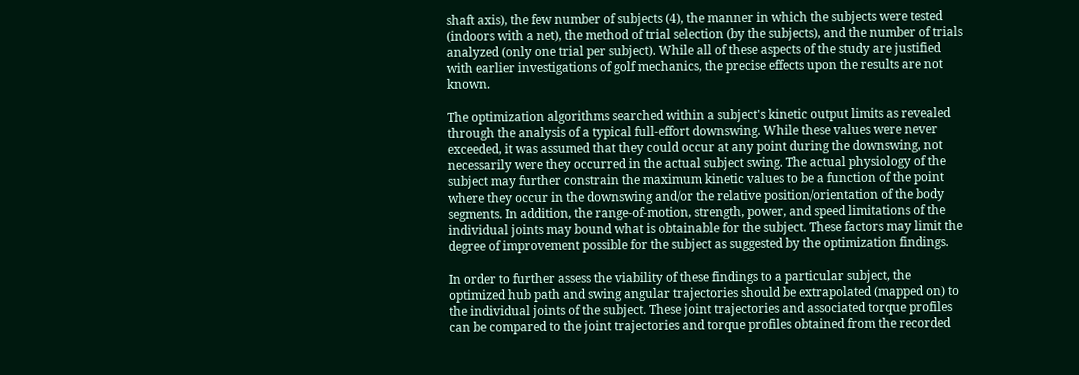shaft axis), the few number of subjects (4), the manner in which the subjects were tested (indoors with a net), the method of trial selection (by the subjects), and the number of trials analyzed (only one trial per subject). While all of these aspects of the study are justified with earlier investigations of golf mechanics, the precise effects upon the results are not known.

The optimization algorithms searched within a subject's kinetic output limits as revealed through the analysis of a typical full-effort downswing. While these values were never exceeded, it was assumed that they could occur at any point during the downswing, not necessarily were they occurred in the actual subject swing. The actual physiology of the subject may further constrain the maximum kinetic values to be a function of the point where they occur in the downswing and/or the relative position/orientation of the body segments. In addition, the range-of-motion, strength, power, and speed limitations of the individual joints may bound what is obtainable for the subject. These factors may limit the degree of improvement possible for the subject as suggested by the optimization findings.

In order to further assess the viability of these findings to a particular subject, the optimized hub path and swing angular trajectories should be extrapolated (mapped on) to the individual joints of the subject. These joint trajectories and associated torque profiles can be compared to the joint trajectories and torque profiles obtained from the recorded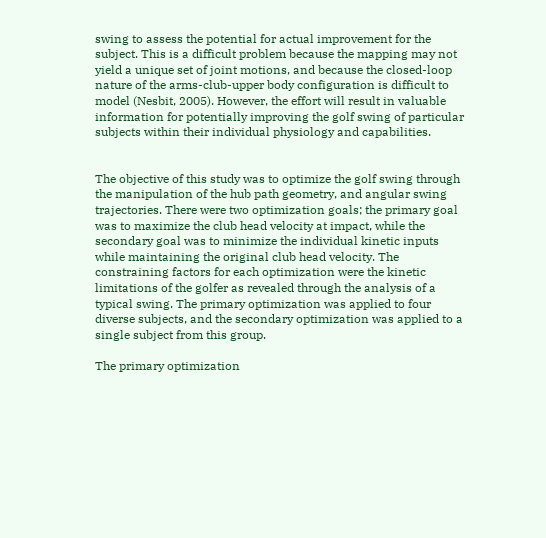swing to assess the potential for actual improvement for the subject. This is a difficult problem because the mapping may not yield a unique set of joint motions, and because the closed-loop nature of the arms-club-upper body configuration is difficult to model (Nesbit, 2005). However, the effort will result in valuable information for potentially improving the golf swing of particular subjects within their individual physiology and capabilities.


The objective of this study was to optimize the golf swing through the manipulation of the hub path geometry, and angular swing trajectories. There were two optimization goals; the primary goal was to maximize the club head velocity at impact, while the secondary goal was to minimize the individual kinetic inputs while maintaining the original club head velocity. The constraining factors for each optimization were the kinetic limitations of the golfer as revealed through the analysis of a typical swing. The primary optimization was applied to four diverse subjects, and the secondary optimization was applied to a single subject from this group.

The primary optimization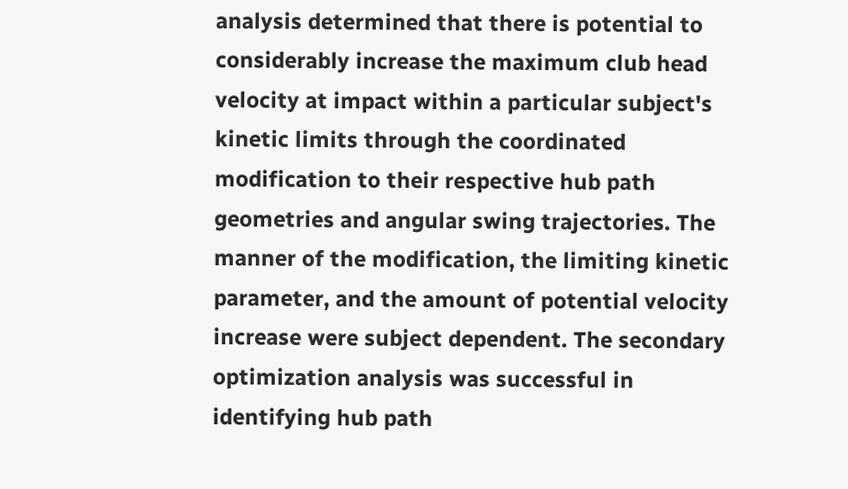analysis determined that there is potential to considerably increase the maximum club head velocity at impact within a particular subject's kinetic limits through the coordinated modification to their respective hub path geometries and angular swing trajectories. The manner of the modification, the limiting kinetic parameter, and the amount of potential velocity increase were subject dependent. The secondary optimization analysis was successful in identifying hub path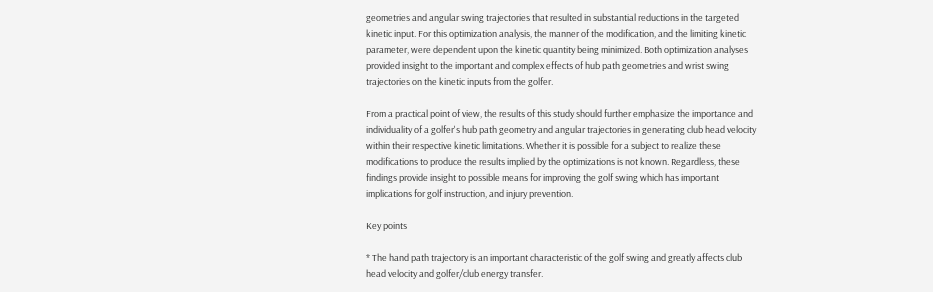geometries and angular swing trajectories that resulted in substantial reductions in the targeted kinetic input. For this optimization analysis, the manner of the modification, and the limiting kinetic parameter, were dependent upon the kinetic quantity being minimized. Both optimization analyses provided insight to the important and complex effects of hub path geometries and wrist swing trajectories on the kinetic inputs from the golfer.

From a practical point of view, the results of this study should further emphasize the importance and individuality of a golfer's hub path geometry and angular trajectories in generating club head velocity within their respective kinetic limitations. Whether it is possible for a subject to realize these modifications to produce the results implied by the optimizations is not known. Regardless, these findings provide insight to possible means for improving the golf swing which has important implications for golf instruction, and injury prevention.

Key points

* The hand path trajectory is an important characteristic of the golf swing and greatly affects club head velocity and golfer/club energy transfer.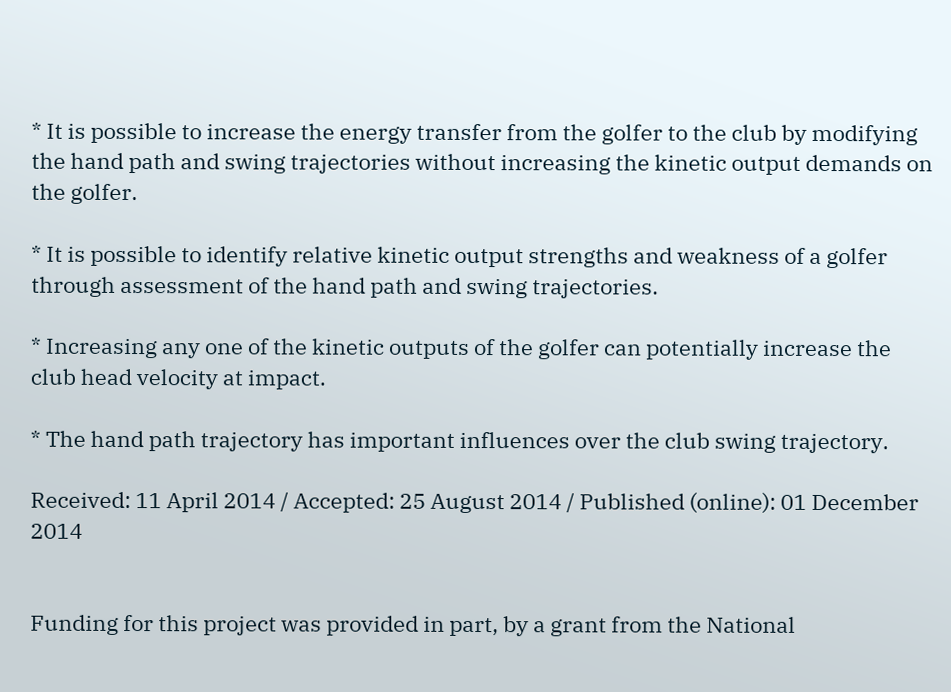* It is possible to increase the energy transfer from the golfer to the club by modifying the hand path and swing trajectories without increasing the kinetic output demands on the golfer.

* It is possible to identify relative kinetic output strengths and weakness of a golfer through assessment of the hand path and swing trajectories.

* Increasing any one of the kinetic outputs of the golfer can potentially increase the club head velocity at impact.

* The hand path trajectory has important influences over the club swing trajectory.

Received: 11 April 2014 / Accepted: 25 August 2014 / Published (online): 01 December 2014


Funding for this project was provided in part, by a grant from the National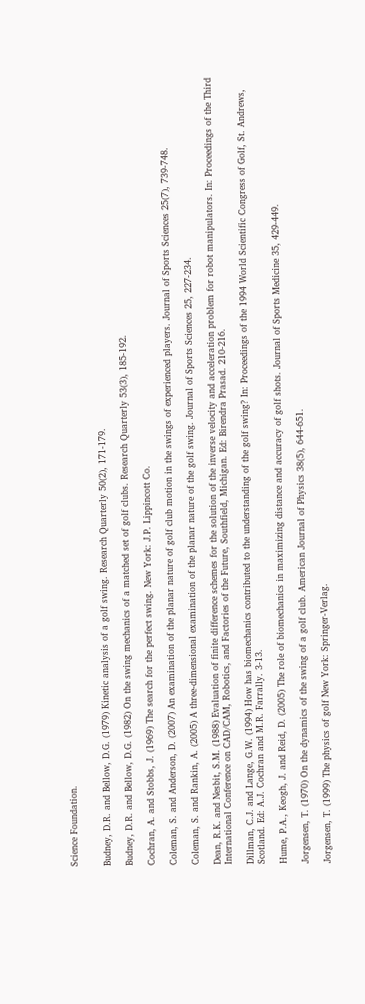Science Foundation.


Budney, D.R. and Bellow, D.G. (1979) Kinetic analysis of a golf swing. Research Quarterly 50(2), 171-179.

Budney, D.R. and Bellow, D.G. (1982) On the swing mechanics of a matched set of golf clubs. Research Quarterly 53(3), 185-192.

Cochran, A. and Stobbs, J. (1969) The search for the perfect swing. New York: J.P. Lippincott Co.

Coleman, S. and Anderson, D. (2007) An examination of the planar nature of golf club motion in the swings of experienced players. Journal of Sports Sciences 25(7), 739-748.

Coleman, S. and Rankin, A. (2005) A three-dimensional examination of the planar nature of the golf swing. Journal of Sports Sciences 25, 227-234.

Dean, R.K. and Nesbit, S.M. (1988) Evaluation of finite difference schemes for the solution of the inverse velocity and acceleration problem for robot manipulators. In: Proceedings of the Third International Conference on CAD/CAM, Robotics, and Factories of the Future, Southfield, Michigan. Ed: Birendra Prasad. 210-216.

Dillman, C.J. and Lange, G.W. (1994) How has biomechanics contributed to the understanding of the golf swing? In: Proceedings of the 1994 World Scientific Congress of Golf, St. Andrews, Scotland. Ed: A.J. Cochran and M.R. Farrally. 3-13.

Hume, P.A., Keogh, J. and Reid, D. (2005) The role of biomechanics in maximizing distance and accuracy of golf shots. Journal of Sports Medicine 35, 429-449.

Jorgensen, T. (1970) On the dynamics of the swing of a golf club. American Journal of Physics 38(5), 644-651.

Jorgensen, T. (1999) The physics of golf New York: Springer-Verlag.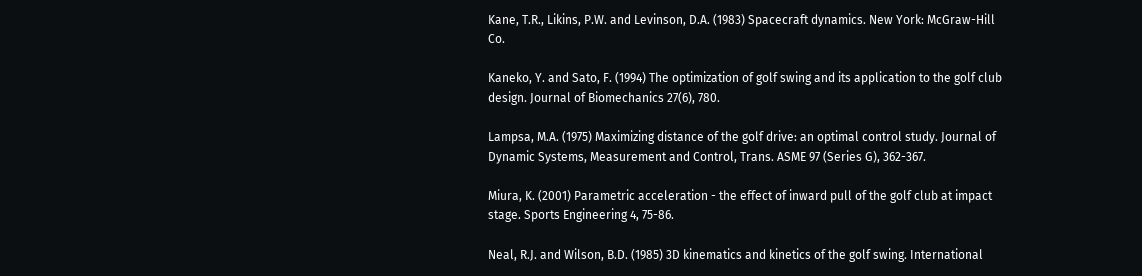Kane, T.R., Likins, P.W. and Levinson, D.A. (1983) Spacecraft dynamics. New York: McGraw-Hill Co.

Kaneko, Y. and Sato, F. (1994) The optimization of golf swing and its application to the golf club design. Journal of Biomechanics 27(6), 780.

Lampsa, M.A. (1975) Maximizing distance of the golf drive: an optimal control study. Journal of Dynamic Systems, Measurement and Control, Trans. ASME 97 (Series G), 362-367.

Miura, K. (2001) Parametric acceleration - the effect of inward pull of the golf club at impact stage. Sports Engineering 4, 75-86.

Neal, R.J. and Wilson, B.D. (1985) 3D kinematics and kinetics of the golf swing. International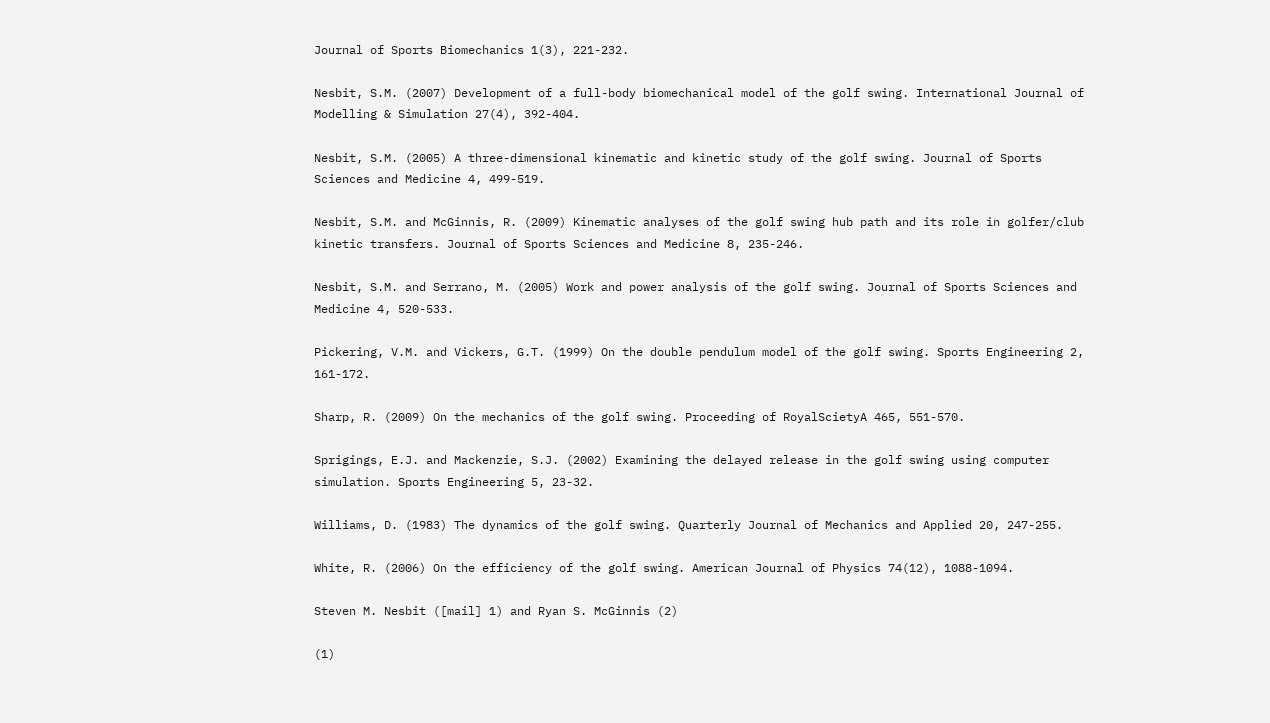Journal of Sports Biomechanics 1(3), 221-232.

Nesbit, S.M. (2007) Development of a full-body biomechanical model of the golf swing. International Journal of Modelling & Simulation 27(4), 392-404.

Nesbit, S.M. (2005) A three-dimensional kinematic and kinetic study of the golf swing. Journal of Sports Sciences and Medicine 4, 499-519.

Nesbit, S.M. and McGinnis, R. (2009) Kinematic analyses of the golf swing hub path and its role in golfer/club kinetic transfers. Journal of Sports Sciences and Medicine 8, 235-246.

Nesbit, S.M. and Serrano, M. (2005) Work and power analysis of the golf swing. Journal of Sports Sciences and Medicine 4, 520-533.

Pickering, V.M. and Vickers, G.T. (1999) On the double pendulum model of the golf swing. Sports Engineering 2, 161-172.

Sharp, R. (2009) On the mechanics of the golf swing. Proceeding of RoyalScietyA 465, 551-570.

Sprigings, E.J. and Mackenzie, S.J. (2002) Examining the delayed release in the golf swing using computer simulation. Sports Engineering 5, 23-32.

Williams, D. (1983) The dynamics of the golf swing. Quarterly Journal of Mechanics and Applied 20, 247-255.

White, R. (2006) On the efficiency of the golf swing. American Journal of Physics 74(12), 1088-1094.

Steven M. Nesbit ([mail] 1) and Ryan S. McGinnis (2)

(1)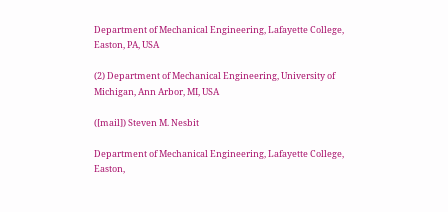Department of Mechanical Engineering, Lafayette College, Easton, PA, USA

(2) Department of Mechanical Engineering, University of Michigan, Ann Arbor, MI, USA

([mail]) Steven M. Nesbit

Department of Mechanical Engineering, Lafayette College, Easton,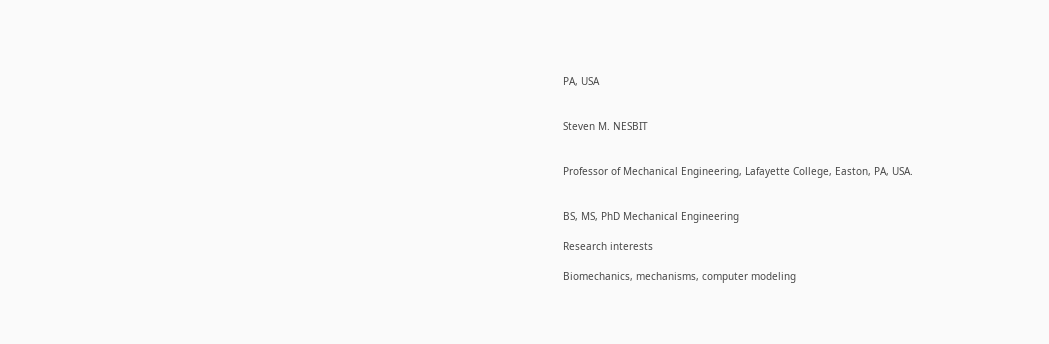PA, USA


Steven M. NESBIT


Professor of Mechanical Engineering, Lafayette College, Easton, PA, USA.


BS, MS, PhD Mechanical Engineering

Research interests

Biomechanics, mechanisms, computer modeling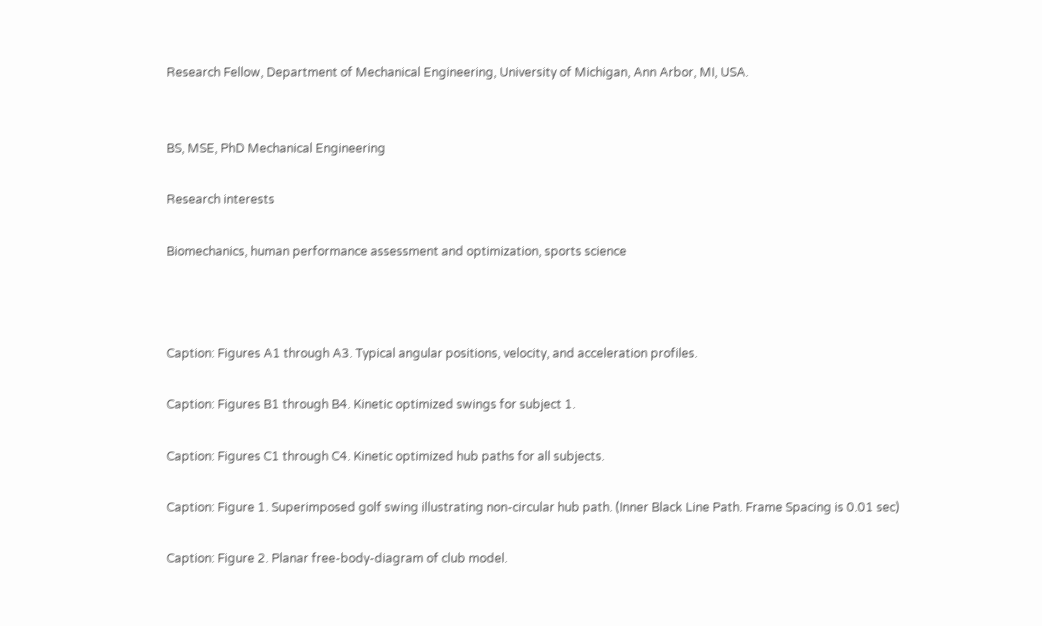Research Fellow, Department of Mechanical Engineering, University of Michigan, Ann Arbor, MI, USA.


BS, MSE, PhD Mechanical Engineering

Research interests

Biomechanics, human performance assessment and optimization, sports science



Caption: Figures A1 through A3. Typical angular positions, velocity, and acceleration profiles.

Caption: Figures B1 through B4. Kinetic optimized swings for subject 1.

Caption: Figures C1 through C4. Kinetic optimized hub paths for all subjects.

Caption: Figure 1. Superimposed golf swing illustrating non-circular hub path. (Inner Black Line Path. Frame Spacing is 0.01 sec)

Caption: Figure 2. Planar free-body-diagram of club model.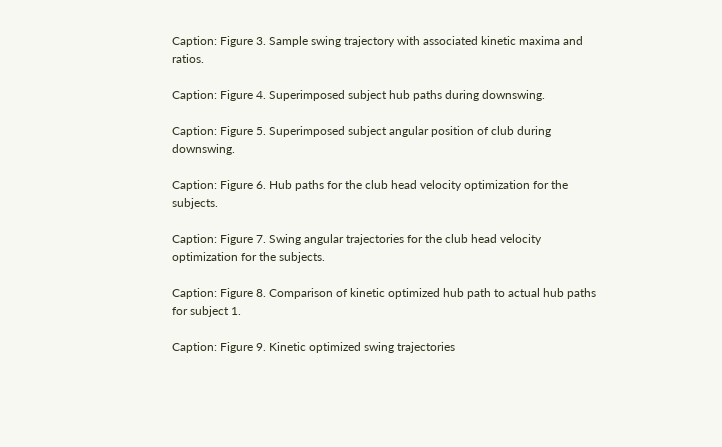Caption: Figure 3. Sample swing trajectory with associated kinetic maxima and ratios.

Caption: Figure 4. Superimposed subject hub paths during downswing.

Caption: Figure 5. Superimposed subject angular position of club during downswing.

Caption: Figure 6. Hub paths for the club head velocity optimization for the subjects.

Caption: Figure 7. Swing angular trajectories for the club head velocity optimization for the subjects.

Caption: Figure 8. Comparison of kinetic optimized hub path to actual hub paths for subject 1.

Caption: Figure 9. Kinetic optimized swing trajectories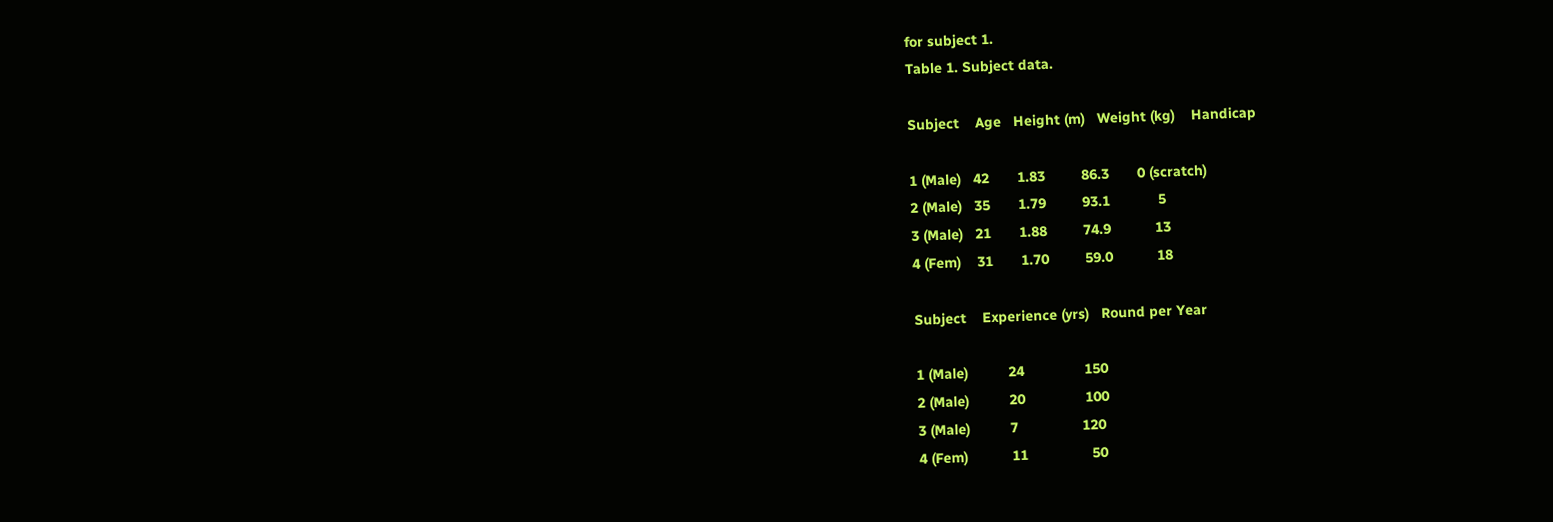for subject 1.
Table 1. Subject data.

Subject    Age   Height (m)   Weight (kg)    Handicap

1 (Male)   42       1.83         86.3       0 (scratch)
2 (Male)   35       1.79         93.1            5
3 (Male)   21       1.88         74.9           13
4 (Fem)    31       1.70         59.0           18

Subject    Experience (yrs)   Round per Year

1 (Male)          24               150
2 (Male)          20               100
3 (Male)          7                120
4 (Fem)           11                50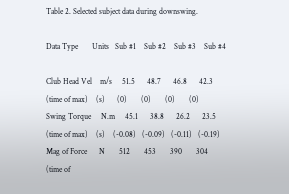Table 2. Selected subject data during downswing.

Data Type       Units   Sub #1    Sub #2    Sub #3    Sub #4

Club Head Vel    m/s     51.5      48.7      46.8      42.3
(time of max)    (s)      (0)       (0)       (0)       (0)
Swing Torque     N.m     45.1      38.8      26.2      23.5
(time of max)    (s)    (-0.08)   (-0.09)   (-0.11)   (-0.19)
Mag of Force      N       512       453       390       304
(time of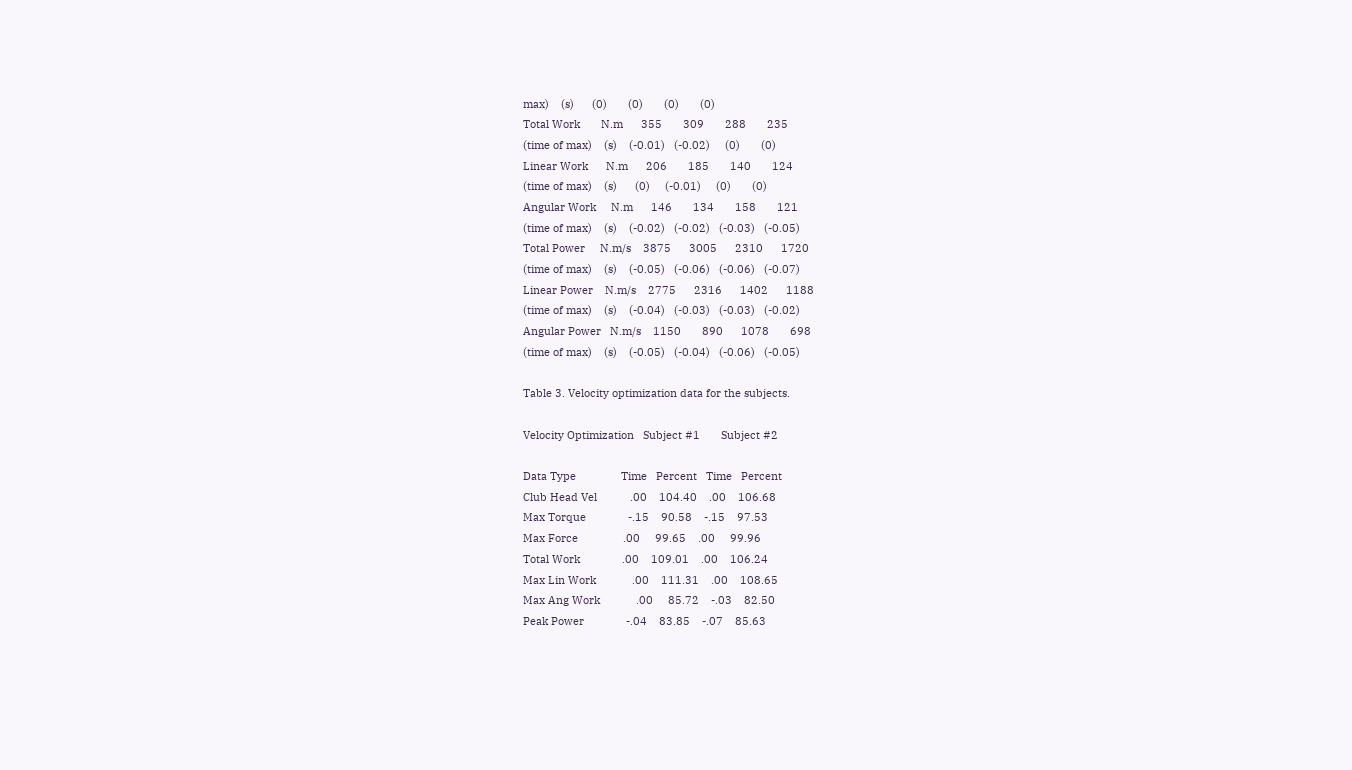max)    (s)      (0)       (0)       (0)       (0)
Total Work       N.m      355       309       288       235
(time of max)    (s)    (-0.01)   (-0.02)     (0)       (0)
Linear Work      N.m      206       185       140       124
(time of max)    (s)      (0)     (-0.01)     (0)       (0)
Angular Work     N.m      146       134       158       121
(time of max)    (s)    (-0.02)   (-0.02)   (-0.03)   (-0.05)
Total Power     N.m/s    3875      3005      2310      1720
(time of max)    (s)    (-0.05)   (-0.06)   (-0.06)   (-0.07)
Linear Power    N.m/s    2775      2316      1402      1188
(time of max)    (s)    (-0.04)   (-0.03)   (-0.03)   (-0.02)
Angular Power   N.m/s    1150       890      1078       698
(time of max)    (s)    (-0.05)   (-0.04)   (-0.06)   (-0.05)

Table 3. Velocity optimization data for the subjects.

Velocity Optimization   Subject #1       Subject #2

Data Type               Time   Percent   Time   Percent
Club Head Vel           .00    104.40    .00    106.68
Max Torque              -.15    90.58    -.15    97.53
Max Force               .00     99.65    .00     99.96
Total Work              .00    109.01    .00    106.24
Max Lin Work            .00    111.31    .00    108.65
Max Ang Work            .00     85.72    -.03    82.50
Peak Power              -.04    83.85    -.07    85.63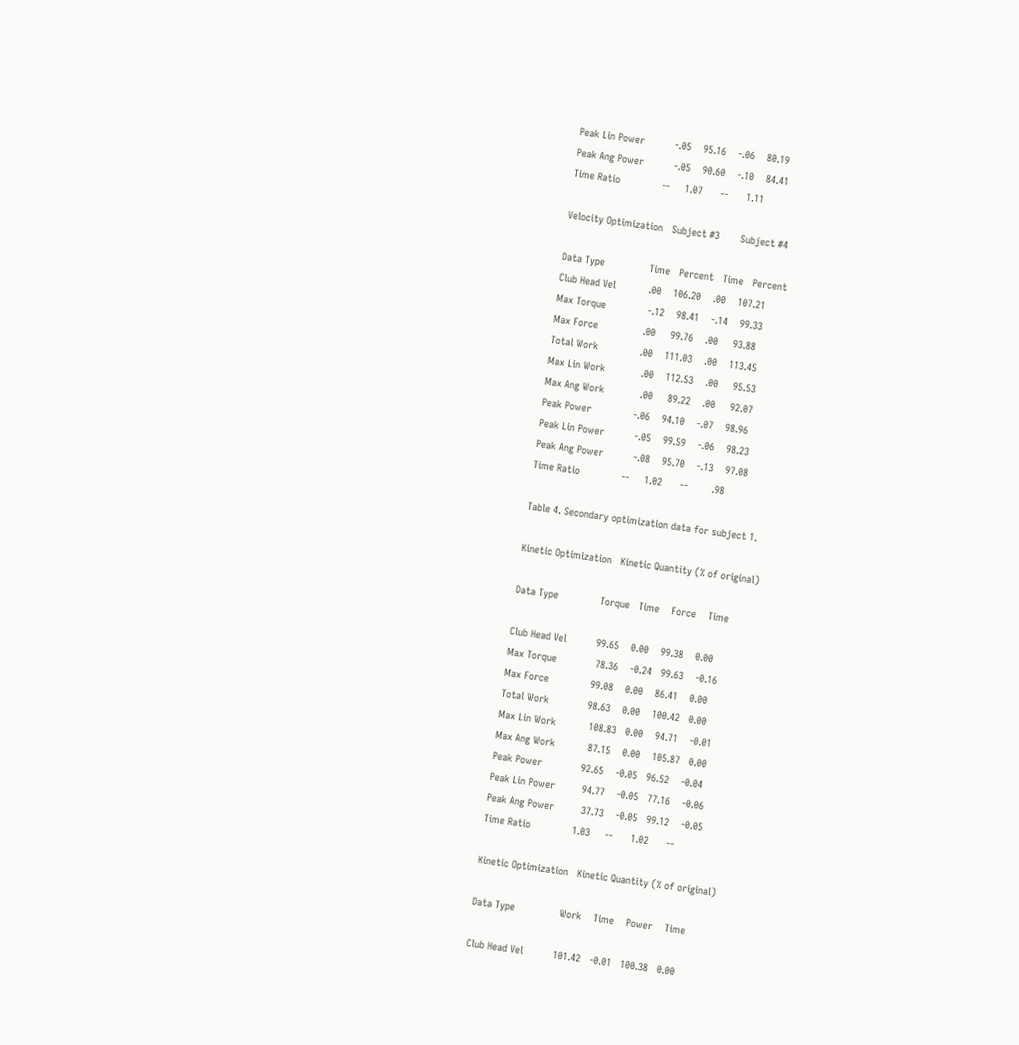Peak Lin Power          -.05    95.16    -.06    80.19
Peak Ang Power          -.05    90.60    -.10    84.41
Time Ratio              --     1.07      --      1.11

Velocity Optimization   Subject #3       Subject #4

Data Type               Time   Percent   Time   Percent
Club Head Vel           .00    106.20    .00    107.21
Max Torque              -.12    98.41    -.14    99.33
Max Force               .00     99.76    .00     93.88
Total Work              .00    111.03    .00    113.45
Max Lin Work            .00    112.53    .00     95.53
Max Ang Work            .00     89.22    .00     92.07
Peak Power              -.06    94.10    -.07    98.96
Peak Lin Power          -.05    99.59    -.06    98.23
Peak Ang Power          -.08    95.70    -.13    97.08
Time Ratio              --     1.02      --        .98

Table 4. Secondary optimization data for subject 1.

Kinetic Optimization   Kinetic Quantity (% of original)

Data Type              Torque   Time    Force    Time

Club Head Vel          99.65    0.00    99.38    0.00
Max Torque             78.36    -0.24   99.63    -0.16
Max Force              99.08    0.00    86.41    0.00
Total Work             98.63    0.00    100.42   0.00
Max Lin Work           108.83   0.00    94.71    -0.01
Max Ang Work           87.15    0.00    105.87   0.00
Peak Power             92.65    -0.05   96.52    -0.04
Peak Lin Power         94.77    -0.05   77.16    -0.06
Peak Ang Power         37.73    -0.05   99.12    -0.05
Time Ratio              1.03     --      1.02      --

Kinetic Optimization   Kinetic Quantity (% of original)

Data Type               Work    Time    Power    Time

Club Head Vel          101.42   -0.01   100.38   0.00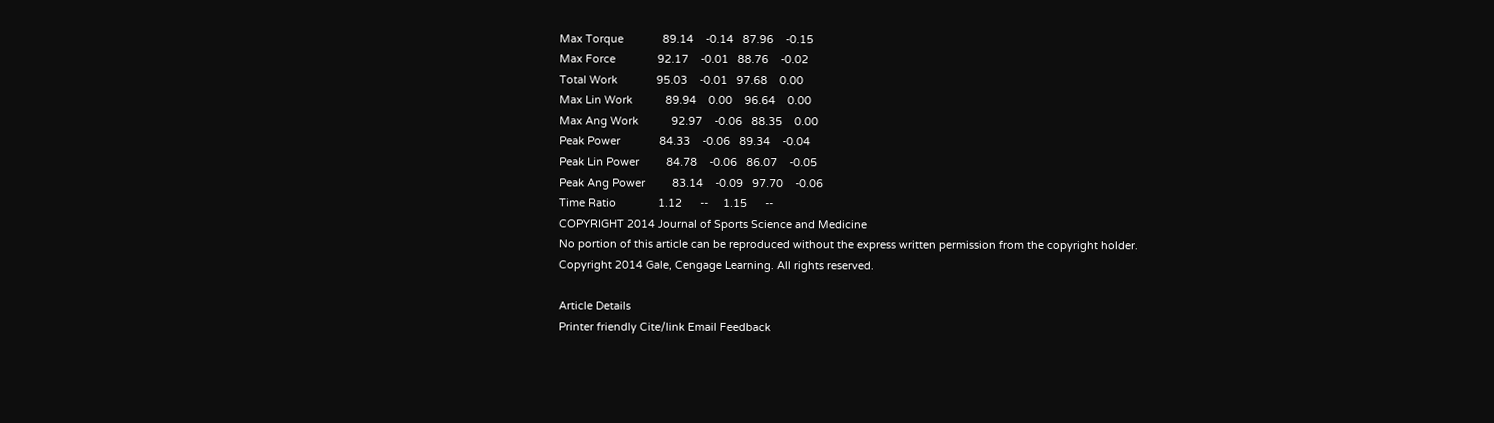Max Torque             89.14    -0.14   87.96    -0.15
Max Force              92.17    -0.01   88.76    -0.02
Total Work             95.03    -0.01   97.68    0.00
Max Lin Work           89.94    0.00    96.64    0.00
Max Ang Work           92.97    -0.06   88.35    0.00
Peak Power             84.33    -0.06   89.34    -0.04
Peak Lin Power         84.78    -0.06   86.07    -0.05
Peak Ang Power         83.14    -0.09   97.70    -0.06
Time Ratio              1.12      --     1.15      --
COPYRIGHT 2014 Journal of Sports Science and Medicine
No portion of this article can be reproduced without the express written permission from the copyright holder.
Copyright 2014 Gale, Cengage Learning. All rights reserved.

Article Details
Printer friendly Cite/link Email Feedback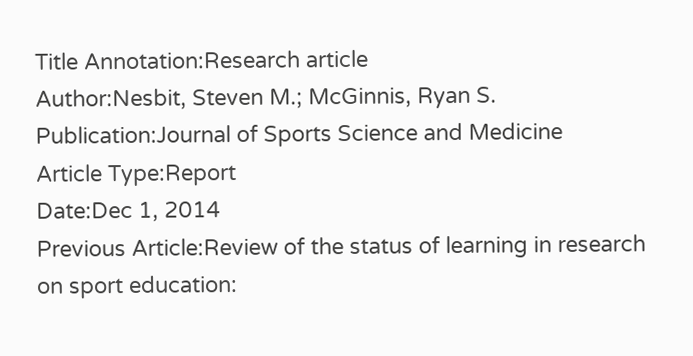Title Annotation:Research article
Author:Nesbit, Steven M.; McGinnis, Ryan S.
Publication:Journal of Sports Science and Medicine
Article Type:Report
Date:Dec 1, 2014
Previous Article:Review of the status of learning in research on sport education: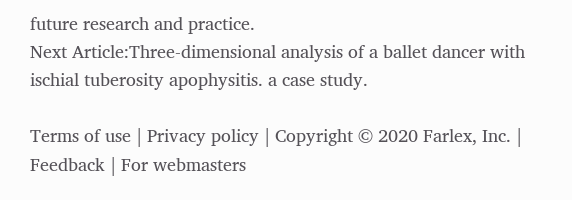future research and practice.
Next Article:Three-dimensional analysis of a ballet dancer with ischial tuberosity apophysitis. a case study.

Terms of use | Privacy policy | Copyright © 2020 Farlex, Inc. | Feedback | For webmasters